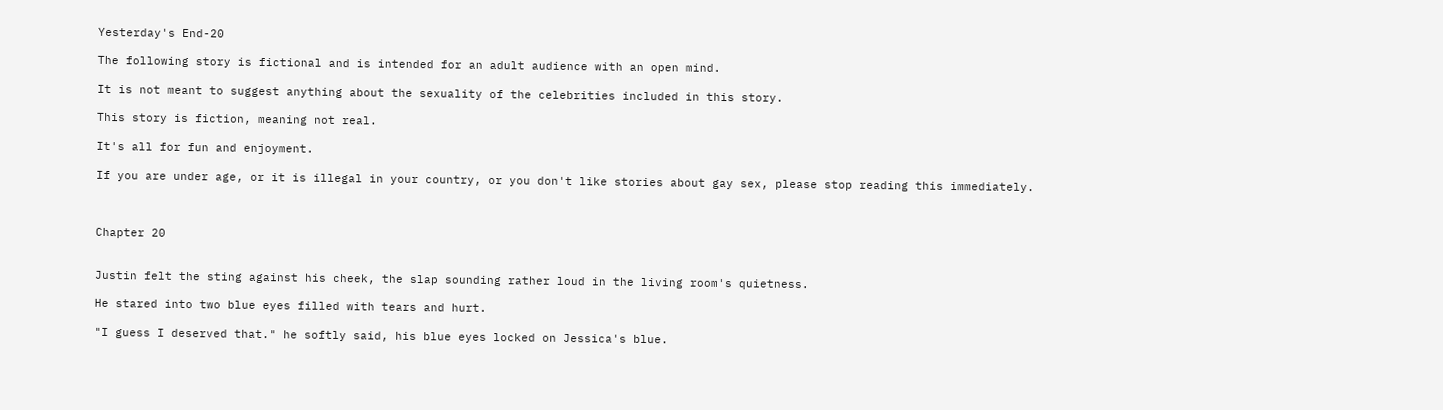Yesterday's End-20

The following story is fictional and is intended for an adult audience with an open mind.

It is not meant to suggest anything about the sexuality of the celebrities included in this story.

This story is fiction, meaning not real.

It's all for fun and enjoyment.

If you are under age, or it is illegal in your country, or you don't like stories about gay sex, please stop reading this immediately.



Chapter 20


Justin felt the sting against his cheek, the slap sounding rather loud in the living room's quietness.

He stared into two blue eyes filled with tears and hurt.

"I guess I deserved that." he softly said, his blue eyes locked on Jessica's blue.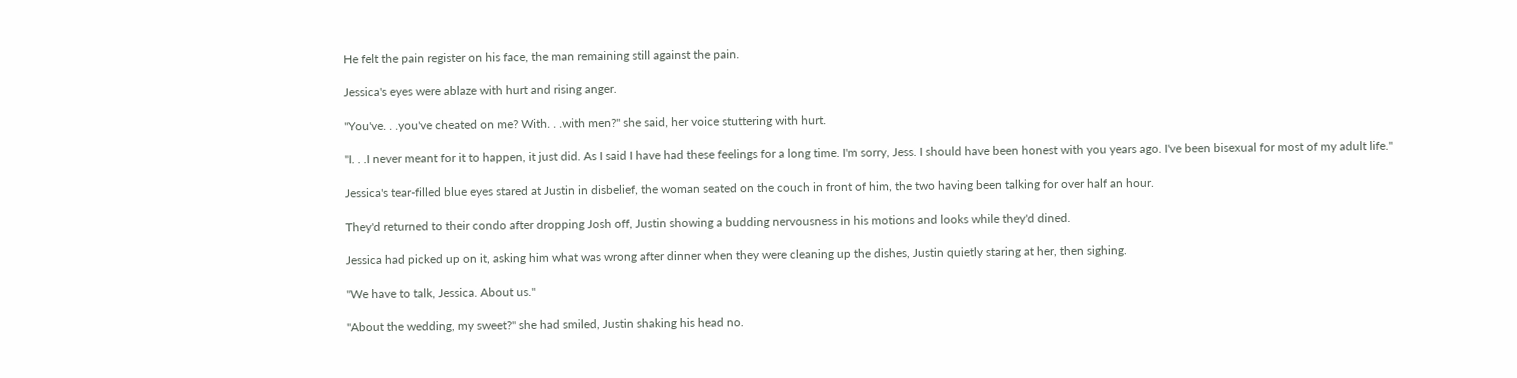He felt the pain register on his face, the man remaining still against the pain.

Jessica's eyes were ablaze with hurt and rising anger.

"You've. . .you've cheated on me? With. . .with men?" she said, her voice stuttering with hurt.

"I. . .I never meant for it to happen, it just did. As I said I have had these feelings for a long time. I'm sorry, Jess. I should have been honest with you years ago. I've been bisexual for most of my adult life."

Jessica's tear-filled blue eyes stared at Justin in disbelief, the woman seated on the couch in front of him, the two having been talking for over half an hour.

They'd returned to their condo after dropping Josh off, Justin showing a budding nervousness in his motions and looks while they'd dined.

Jessica had picked up on it, asking him what was wrong after dinner when they were cleaning up the dishes, Justin quietly staring at her, then sighing.

"We have to talk, Jessica. About us."

"About the wedding, my sweet?" she had smiled, Justin shaking his head no.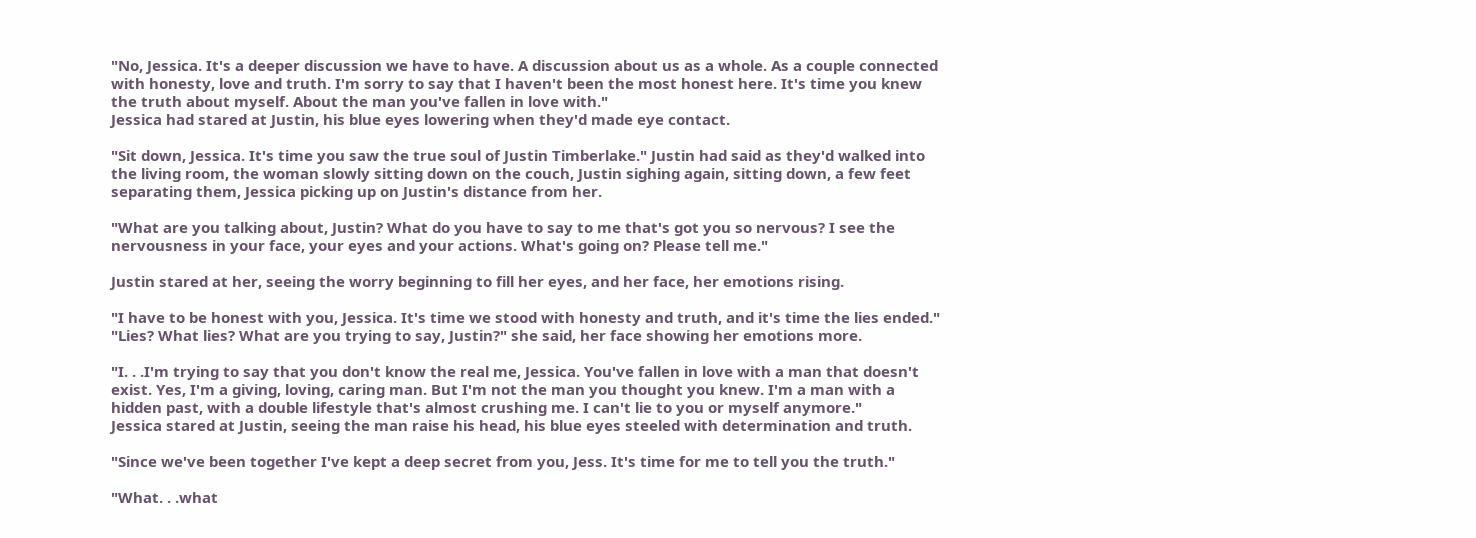"No, Jessica. It's a deeper discussion we have to have. A discussion about us as a whole. As a couple connected with honesty, love and truth. I'm sorry to say that I haven't been the most honest here. It's time you knew the truth about myself. About the man you've fallen in love with."
Jessica had stared at Justin, his blue eyes lowering when they'd made eye contact.

"Sit down, Jessica. It's time you saw the true soul of Justin Timberlake." Justin had said as they'd walked into the living room, the woman slowly sitting down on the couch, Justin sighing again, sitting down, a few feet separating them, Jessica picking up on Justin's distance from her.

"What are you talking about, Justin? What do you have to say to me that's got you so nervous? I see the nervousness in your face, your eyes and your actions. What's going on? Please tell me."

Justin stared at her, seeing the worry beginning to fill her eyes, and her face, her emotions rising.

"I have to be honest with you, Jessica. It's time we stood with honesty and truth, and it's time the lies ended."
"Lies? What lies? What are you trying to say, Justin?" she said, her face showing her emotions more.

"I. . .I'm trying to say that you don't know the real me, Jessica. You've fallen in love with a man that doesn't exist. Yes, I'm a giving, loving, caring man. But I'm not the man you thought you knew. I'm a man with a hidden past, with a double lifestyle that's almost crushing me. I can't lie to you or myself anymore."
Jessica stared at Justin, seeing the man raise his head, his blue eyes steeled with determination and truth.

"Since we've been together I've kept a deep secret from you, Jess. It's time for me to tell you the truth."

"What. . .what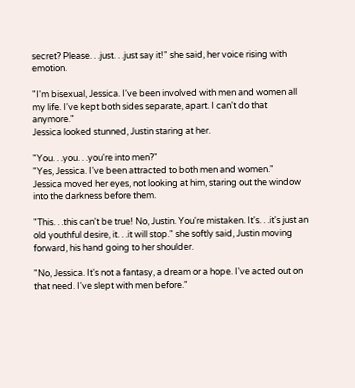secret? Please. . .just. . .just say it!" she said, her voice rising with emotion.

"I'm bisexual, Jessica. I've been involved with men and women all my life. I've kept both sides separate, apart. I can't do that anymore."
Jessica looked stunned, Justin staring at her.

"You. . .you. . .you're into men?"
"Yes, Jessica. I've been attracted to both men and women."
Jessica moved her eyes, not looking at him, staring out the window into the darkness before them.

"This. . .this can't be true! No, Justin. You're mistaken. It's. . .it's just an old youthful desire, it. . .it will stop." she softly said, Justin moving forward, his hand going to her shoulder.

"No, Jessica. It's not a fantasy, a dream or a hope. I've acted out on that need. I've slept with men before."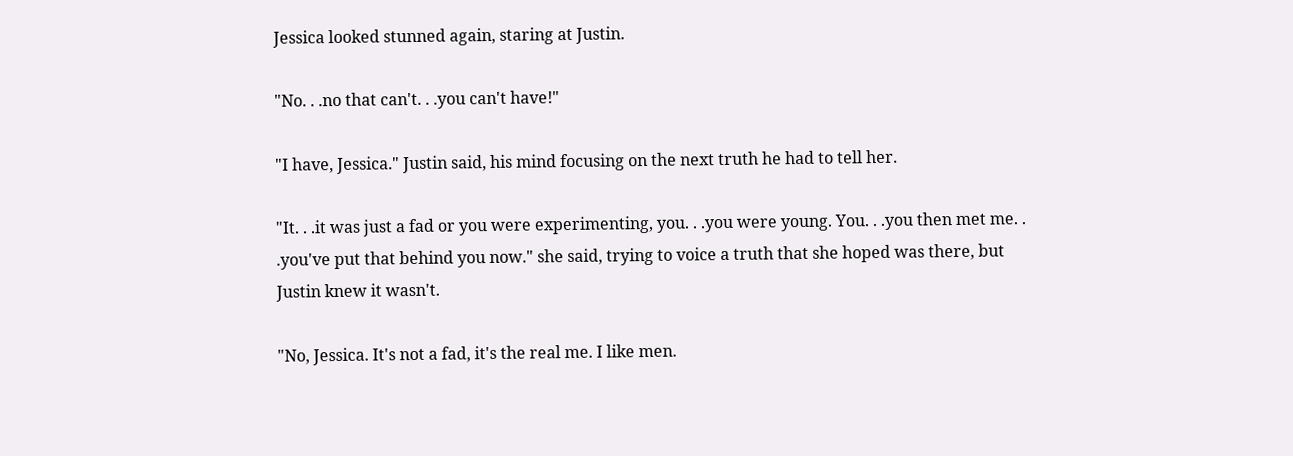Jessica looked stunned again, staring at Justin.

"No. . .no that can't. . .you can't have!"

"I have, Jessica." Justin said, his mind focusing on the next truth he had to tell her.

"It. . .it was just a fad or you were experimenting, you. . .you were young. You. . .you then met me. . .you've put that behind you now." she said, trying to voice a truth that she hoped was there, but Justin knew it wasn't.

"No, Jessica. It's not a fad, it's the real me. I like men.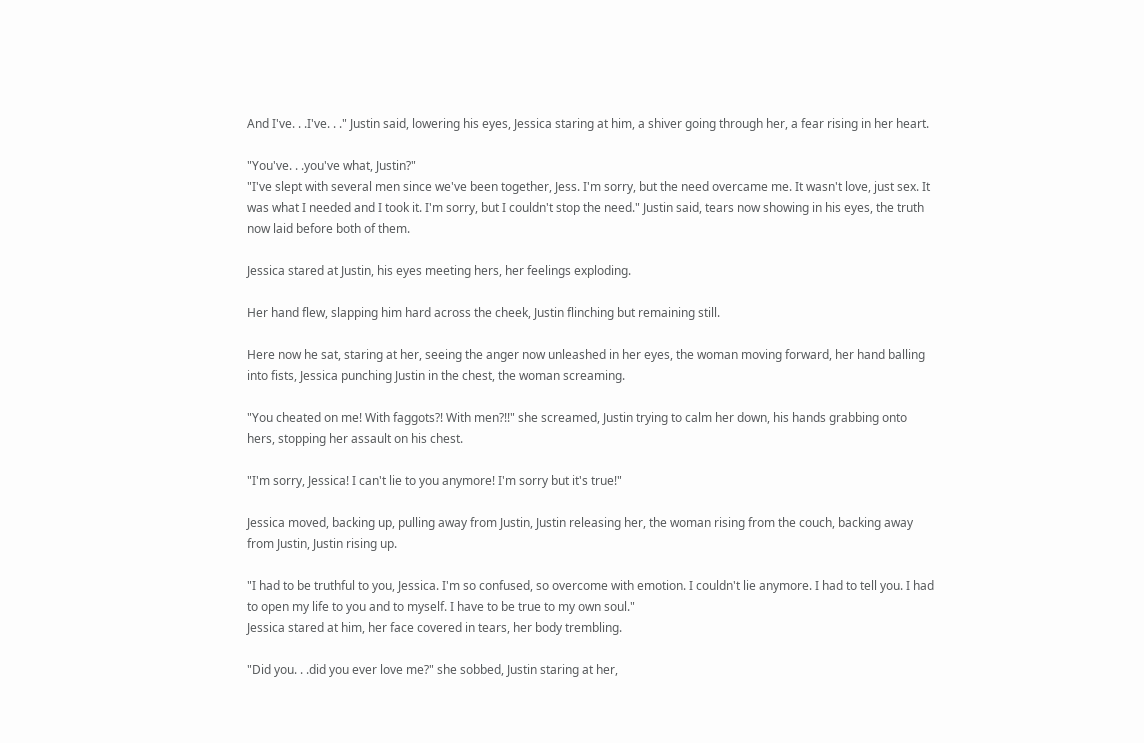And I've. . .I've. . ." Justin said, lowering his eyes, Jessica staring at him, a shiver going through her, a fear rising in her heart.

"You've. . .you've what, Justin?"
"I've slept with several men since we've been together, Jess. I'm sorry, but the need overcame me. It wasn't love, just sex. It was what I needed and I took it. I'm sorry, but I couldn't stop the need." Justin said, tears now showing in his eyes, the truth now laid before both of them.

Jessica stared at Justin, his eyes meeting hers, her feelings exploding.

Her hand flew, slapping him hard across the cheek, Justin flinching but remaining still.

Here now he sat, staring at her, seeing the anger now unleashed in her eyes, the woman moving forward, her hand balling into fists, Jessica punching Justin in the chest, the woman screaming.

"You cheated on me! With faggots?! With men?!!" she screamed, Justin trying to calm her down, his hands grabbing onto hers, stopping her assault on his chest.

"I'm sorry, Jessica! I can't lie to you anymore! I'm sorry but it's true!"

Jessica moved, backing up, pulling away from Justin, Justin releasing her, the woman rising from the couch, backing away from Justin, Justin rising up.

"I had to be truthful to you, Jessica. I'm so confused, so overcome with emotion. I couldn't lie anymore. I had to tell you. I had to open my life to you and to myself. I have to be true to my own soul."
Jessica stared at him, her face covered in tears, her body trembling.

"Did you. . .did you ever love me?" she sobbed, Justin staring at her,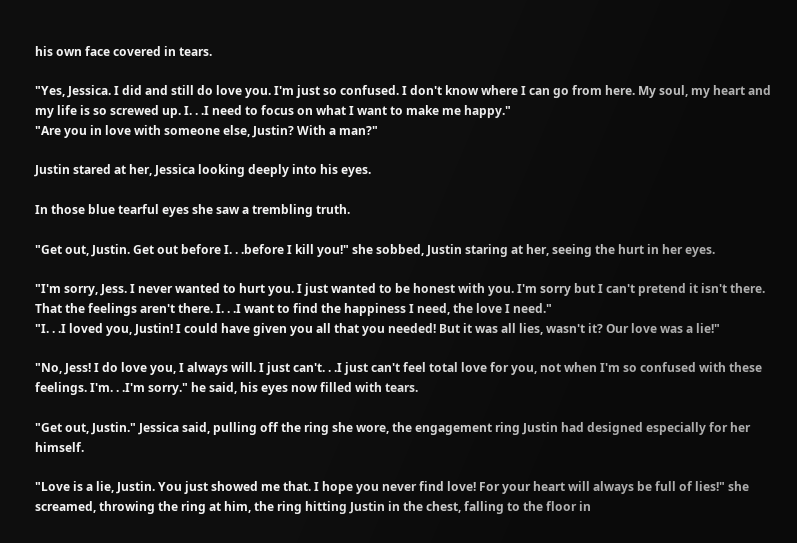his own face covered in tears.

"Yes, Jessica. I did and still do love you. I'm just so confused. I don't know where I can go from here. My soul, my heart and my life is so screwed up. I. . .I need to focus on what I want to make me happy."
"Are you in love with someone else, Justin? With a man?"

Justin stared at her, Jessica looking deeply into his eyes.

In those blue tearful eyes she saw a trembling truth.

"Get out, Justin. Get out before I. . .before I kill you!" she sobbed, Justin staring at her, seeing the hurt in her eyes.

"I'm sorry, Jess. I never wanted to hurt you. I just wanted to be honest with you. I'm sorry but I can't pretend it isn't there. That the feelings aren't there. I. . .I want to find the happiness I need, the love I need."
"I. . .I loved you, Justin! I could have given you all that you needed! But it was all lies, wasn't it? Our love was a lie!"

"No, Jess! I do love you, I always will. I just can't. . .I just can't feel total love for you, not when I'm so confused with these feelings. I'm. . .I'm sorry." he said, his eyes now filled with tears.

"Get out, Justin." Jessica said, pulling off the ring she wore, the engagement ring Justin had designed especially for her himself.

"Love is a lie, Justin. You just showed me that. I hope you never find love! For your heart will always be full of lies!" she screamed, throwing the ring at him, the ring hitting Justin in the chest, falling to the floor in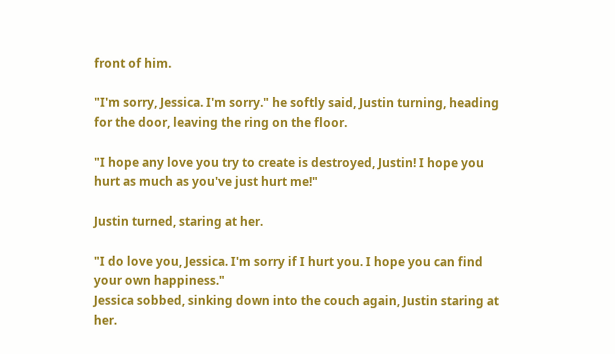front of him.

"I'm sorry, Jessica. I'm sorry." he softly said, Justin turning, heading for the door, leaving the ring on the floor.

"I hope any love you try to create is destroyed, Justin! I hope you hurt as much as you've just hurt me!"

Justin turned, staring at her.

"I do love you, Jessica. I'm sorry if I hurt you. I hope you can find your own happiness."
Jessica sobbed, sinking down into the couch again, Justin staring at her.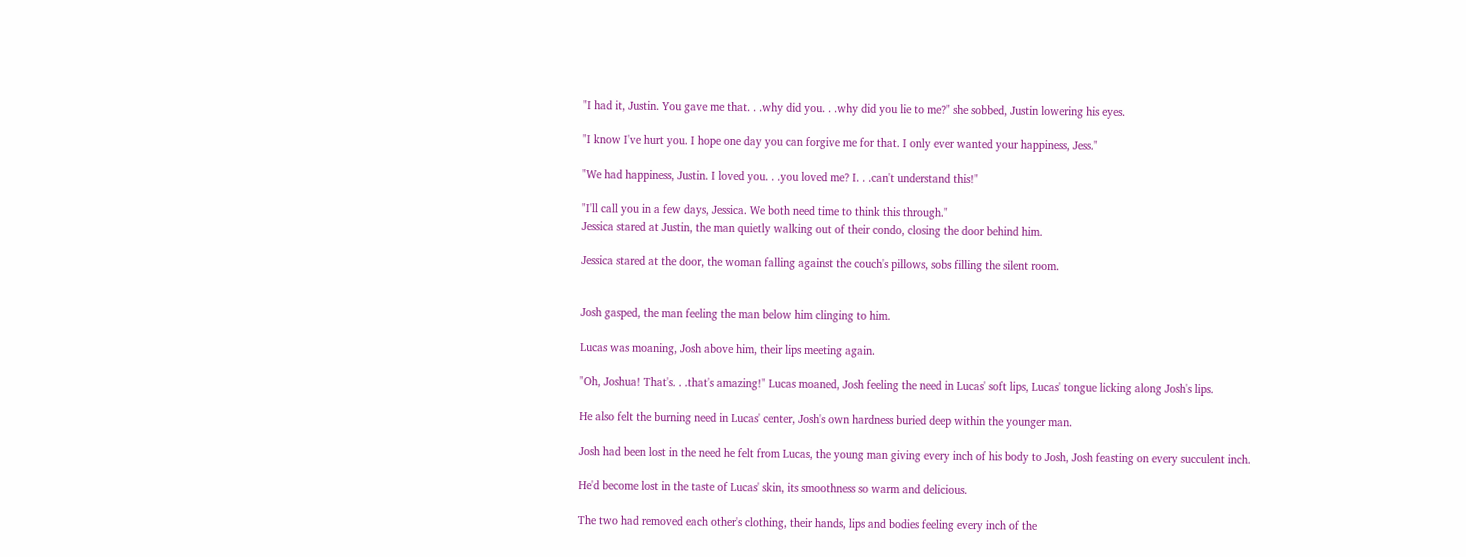"I had it, Justin. You gave me that. . .why did you. . .why did you lie to me?" she sobbed, Justin lowering his eyes.

"I know I've hurt you. I hope one day you can forgive me for that. I only ever wanted your happiness, Jess."

"We had happiness, Justin. I loved you. . .you loved me? I. . .can't understand this!"

"I'll call you in a few days, Jessica. We both need time to think this through."
Jessica stared at Justin, the man quietly walking out of their condo, closing the door behind him.

Jessica stared at the door, the woman falling against the couch's pillows, sobs filling the silent room.


Josh gasped, the man feeling the man below him clinging to him.

Lucas was moaning, Josh above him, their lips meeting again.

"Oh, Joshua! That's. . .that's amazing!" Lucas moaned, Josh feeling the need in Lucas' soft lips, Lucas' tongue licking along Josh's lips.

He also felt the burning need in Lucas' center, Josh's own hardness buried deep within the younger man.

Josh had been lost in the need he felt from Lucas, the young man giving every inch of his body to Josh, Josh feasting on every succulent inch.

He'd become lost in the taste of Lucas' skin, its smoothness so warm and delicious.

The two had removed each other's clothing, their hands, lips and bodies feeling every inch of the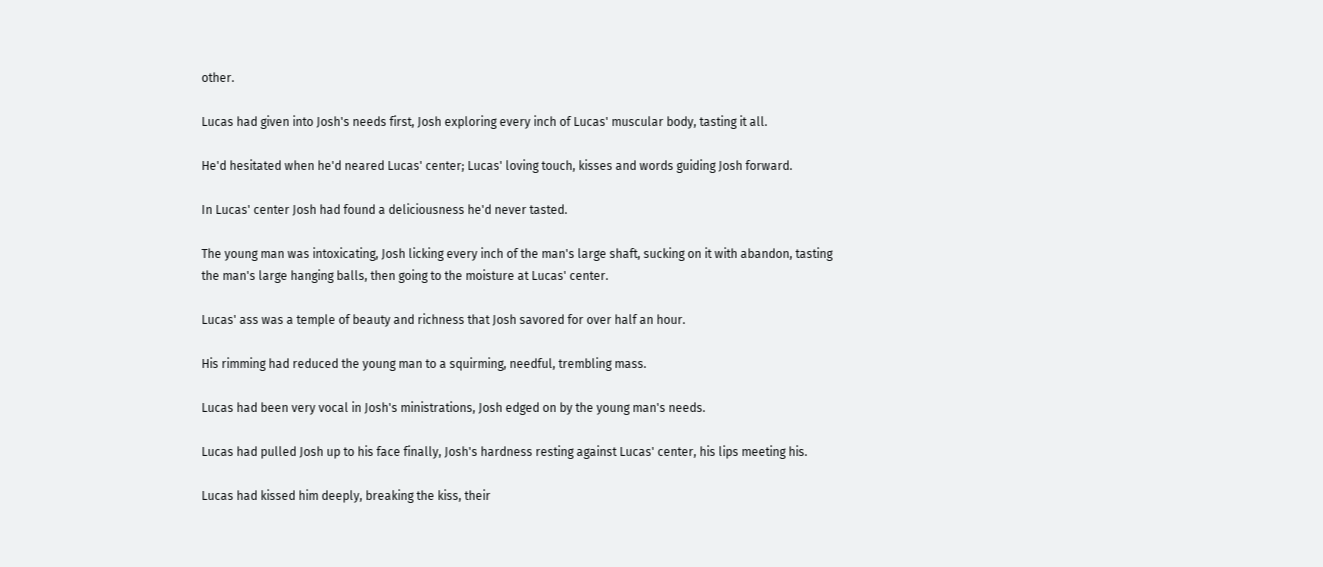other.

Lucas had given into Josh's needs first, Josh exploring every inch of Lucas' muscular body, tasting it all.

He'd hesitated when he'd neared Lucas' center; Lucas' loving touch, kisses and words guiding Josh forward.

In Lucas' center Josh had found a deliciousness he'd never tasted.

The young man was intoxicating, Josh licking every inch of the man's large shaft, sucking on it with abandon, tasting the man's large hanging balls, then going to the moisture at Lucas' center.

Lucas' ass was a temple of beauty and richness that Josh savored for over half an hour.

His rimming had reduced the young man to a squirming, needful, trembling mass.

Lucas had been very vocal in Josh's ministrations, Josh edged on by the young man's needs.

Lucas had pulled Josh up to his face finally, Josh's hardness resting against Lucas' center, his lips meeting his.

Lucas had kissed him deeply, breaking the kiss, their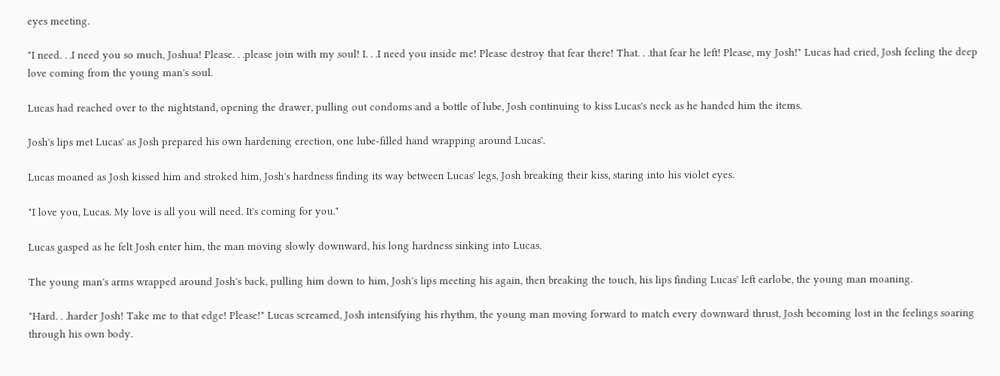eyes meeting.

"I need. . .I need you so much, Joshua! Please. . .please join with my soul! I. . .I need you inside me! Please destroy that fear there! That. . .that fear he left! Please, my Josh!" Lucas had cried, Josh feeling the deep love coming from the young man's soul.

Lucas had reached over to the nightstand, opening the drawer, pulling out condoms and a bottle of lube, Josh continuing to kiss Lucas's neck as he handed him the items.

Josh's lips met Lucas' as Josh prepared his own hardening erection, one lube-filled hand wrapping around Lucas'.

Lucas moaned as Josh kissed him and stroked him, Josh's hardness finding its way between Lucas' legs, Josh breaking their kiss, staring into his violet eyes.

"I love you, Lucas. My love is all you will need. It's coming for you."

Lucas gasped as he felt Josh enter him, the man moving slowly downward, his long hardness sinking into Lucas.

The young man's arms wrapped around Josh's back, pulling him down to him, Josh's lips meeting his again, then breaking the touch, his lips finding Lucas' left earlobe, the young man moaning.

"Hard. . .harder Josh! Take me to that edge! Please!" Lucas screamed, Josh intensifying his rhythm, the young man moving forward to match every downward thrust, Josh becoming lost in the feelings soaring through his own body.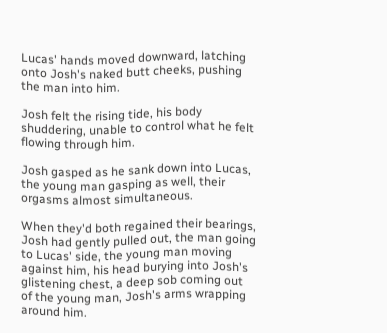Lucas' hands moved downward, latching onto Josh's naked butt cheeks, pushing the man into him.

Josh felt the rising tide, his body shuddering, unable to control what he felt flowing through him.

Josh gasped as he sank down into Lucas, the young man gasping as well, their orgasms almost simultaneous.

When they'd both regained their bearings, Josh had gently pulled out, the man going to Lucas' side, the young man moving against him, his head burying into Josh's glistening chest, a deep sob coming out of the young man, Josh's arms wrapping around him.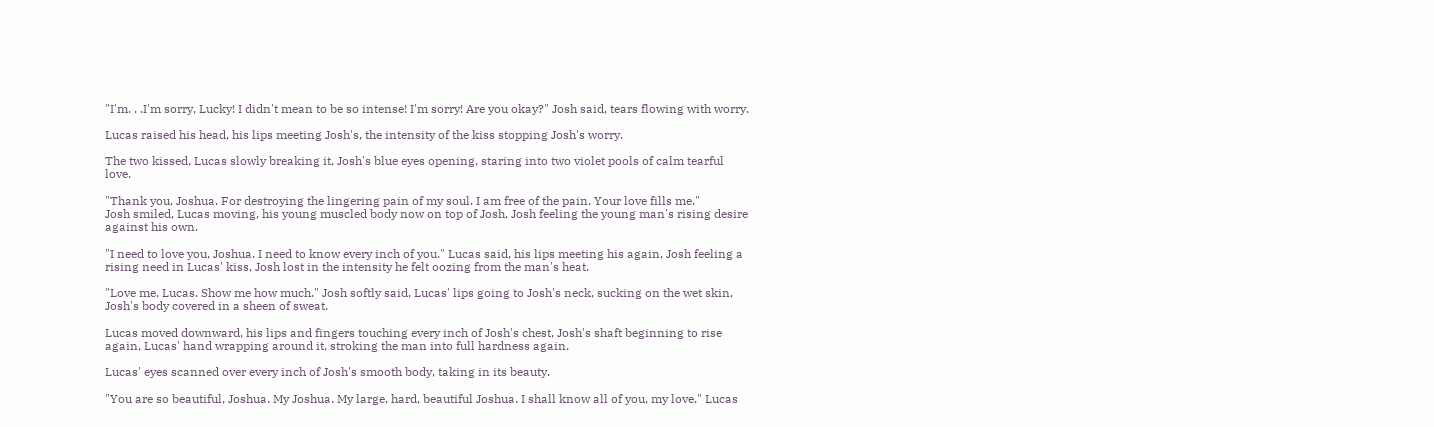"I'm. . .I'm sorry, Lucky! I didn't mean to be so intense! I'm sorry! Are you okay?" Josh said, tears flowing with worry.

Lucas raised his head, his lips meeting Josh's, the intensity of the kiss stopping Josh's worry.

The two kissed, Lucas slowly breaking it, Josh's blue eyes opening, staring into two violet pools of calm tearful love.

"Thank you, Joshua. For destroying the lingering pain of my soul. I am free of the pain. Your love fills me."
Josh smiled, Lucas moving, his young muscled body now on top of Josh, Josh feeling the young man's rising desire against his own.

"I need to love you, Joshua. I need to know every inch of you." Lucas said, his lips meeting his again, Josh feeling a rising need in Lucas' kiss, Josh lost in the intensity he felt oozing from the man's heat.

"Love me, Lucas. Show me how much." Josh softly said, Lucas' lips going to Josh's neck, sucking on the wet skin, Josh's body covered in a sheen of sweat.

Lucas moved downward, his lips and fingers touching every inch of Josh's chest, Josh's shaft beginning to rise again, Lucas' hand wrapping around it, stroking the man into full hardness again.

Lucas' eyes scanned over every inch of Josh's smooth body, taking in its beauty.

"You are so beautiful, Joshua. My Joshua. My large, hard, beautiful Joshua. I shall know all of you, my love." Lucas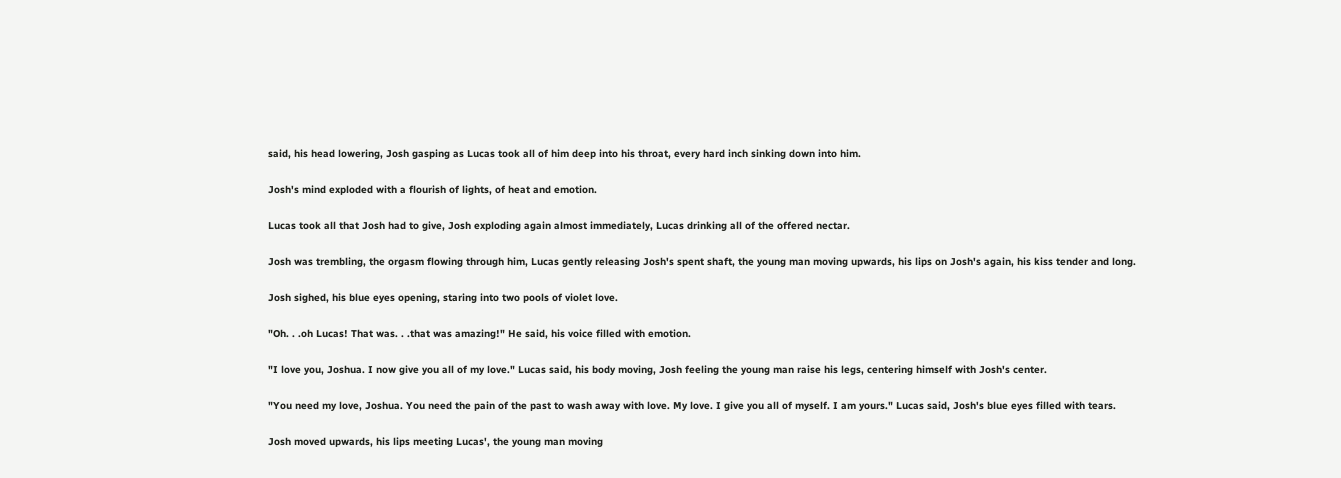said, his head lowering, Josh gasping as Lucas took all of him deep into his throat, every hard inch sinking down into him.

Josh's mind exploded with a flourish of lights, of heat and emotion.

Lucas took all that Josh had to give, Josh exploding again almost immediately, Lucas drinking all of the offered nectar.

Josh was trembling, the orgasm flowing through him, Lucas gently releasing Josh's spent shaft, the young man moving upwards, his lips on Josh's again, his kiss tender and long.

Josh sighed, his blue eyes opening, staring into two pools of violet love.

"Oh. . .oh Lucas! That was. . .that was amazing!" He said, his voice filled with emotion.

"I love you, Joshua. I now give you all of my love." Lucas said, his body moving, Josh feeling the young man raise his legs, centering himself with Josh's center.

"You need my love, Joshua. You need the pain of the past to wash away with love. My love. I give you all of myself. I am yours." Lucas said, Josh's blue eyes filled with tears.

Josh moved upwards, his lips meeting Lucas', the young man moving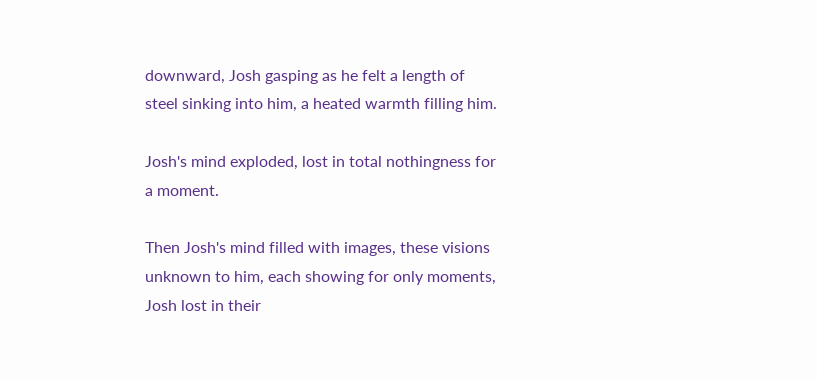downward, Josh gasping as he felt a length of steel sinking into him, a heated warmth filling him.

Josh's mind exploded, lost in total nothingness for a moment.

Then Josh's mind filled with images, these visions unknown to him, each showing for only moments, Josh lost in their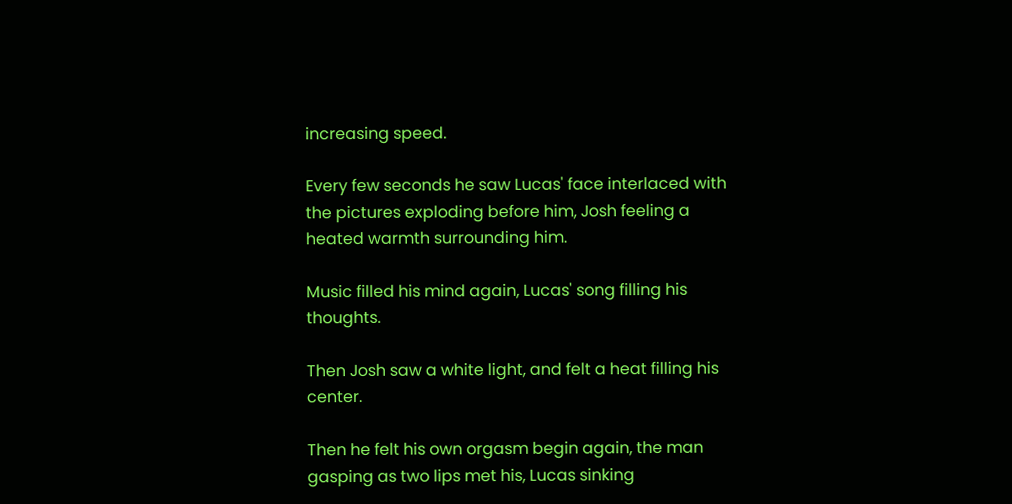increasing speed.

Every few seconds he saw Lucas' face interlaced with the pictures exploding before him, Josh feeling a heated warmth surrounding him.

Music filled his mind again, Lucas' song filling his thoughts.

Then Josh saw a white light, and felt a heat filling his center.

Then he felt his own orgasm begin again, the man gasping as two lips met his, Lucas sinking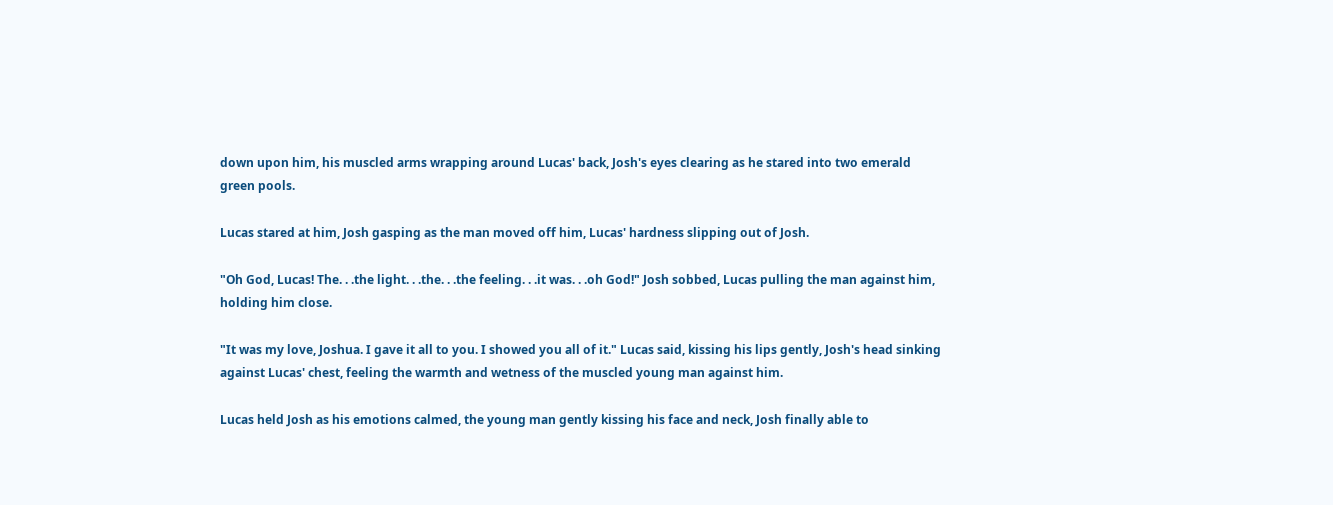down upon him, his muscled arms wrapping around Lucas' back, Josh's eyes clearing as he stared into two emerald green pools.

Lucas stared at him, Josh gasping as the man moved off him, Lucas' hardness slipping out of Josh.

"Oh God, Lucas! The. . .the light. . .the. . .the feeling. . .it was. . .oh God!" Josh sobbed, Lucas pulling the man against him, holding him close.

"It was my love, Joshua. I gave it all to you. I showed you all of it." Lucas said, kissing his lips gently, Josh's head sinking against Lucas' chest, feeling the warmth and wetness of the muscled young man against him.

Lucas held Josh as his emotions calmed, the young man gently kissing his face and neck, Josh finally able to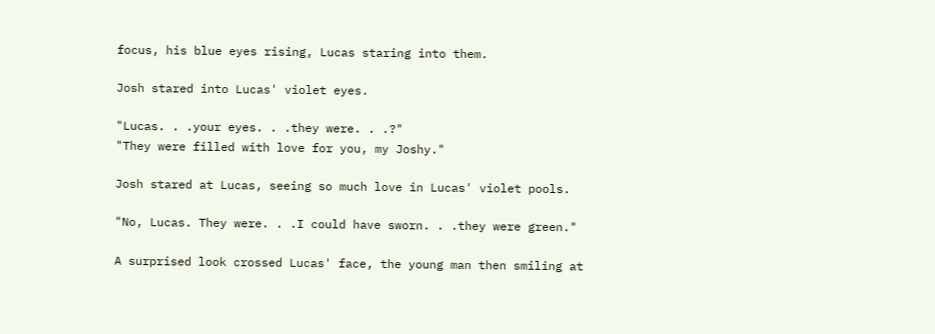focus, his blue eyes rising, Lucas staring into them.

Josh stared into Lucas' violet eyes.

"Lucas. . .your eyes. . .they were. . .?"
"They were filled with love for you, my Joshy."

Josh stared at Lucas, seeing so much love in Lucas' violet pools.

"No, Lucas. They were. . .I could have sworn. . .they were green."

A surprised look crossed Lucas' face, the young man then smiling at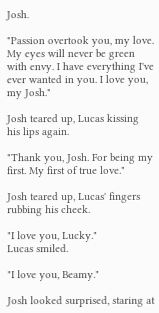Josh.

"Passion overtook you, my love. My eyes will never be green with envy. I have everything I've ever wanted in you. I love you, my Josh."

Josh teared up, Lucas kissing his lips again.

"Thank you, Josh. For being my first. My first of true love."

Josh teared up, Lucas' fingers rubbing his cheek.

"I love you, Lucky."
Lucas smiled.

"I love you, Beamy."

Josh looked surprised, staring at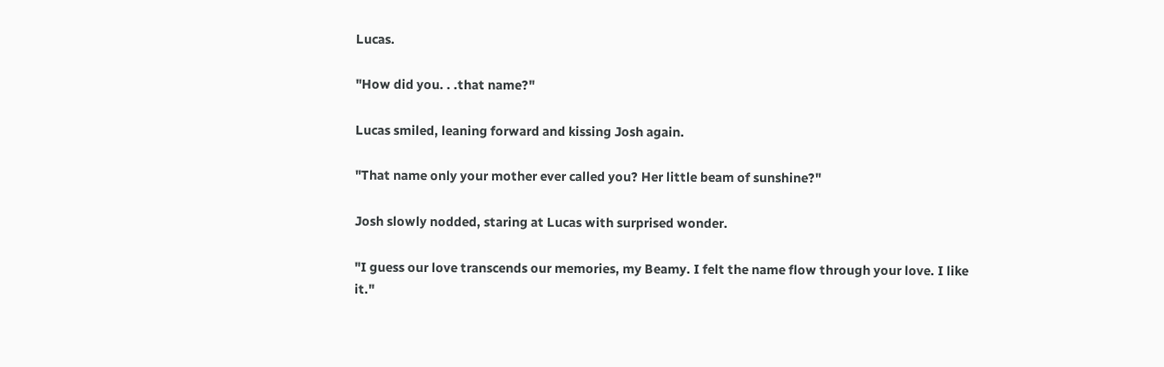Lucas.

"How did you. . .that name?"

Lucas smiled, leaning forward and kissing Josh again.

"That name only your mother ever called you? Her little beam of sunshine?"

Josh slowly nodded, staring at Lucas with surprised wonder.

"I guess our love transcends our memories, my Beamy. I felt the name flow through your love. I like it."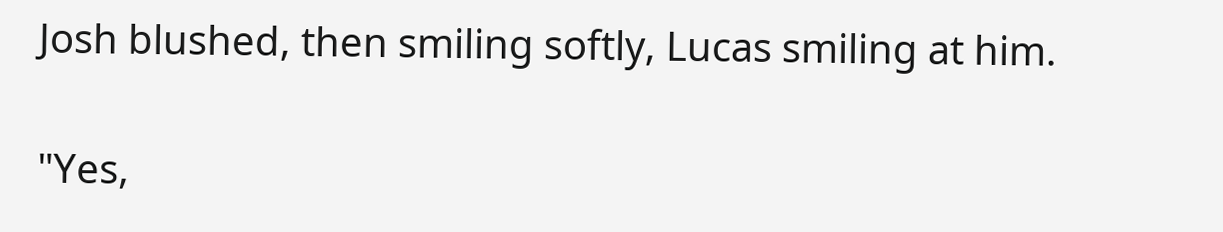Josh blushed, then smiling softly, Lucas smiling at him.

"Yes,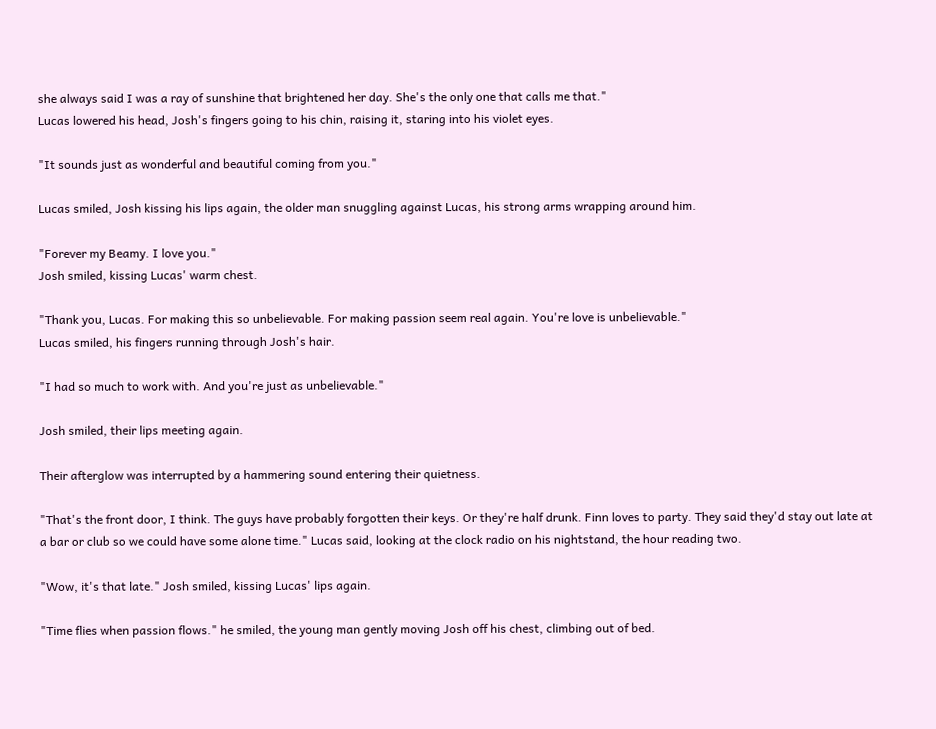she always said I was a ray of sunshine that brightened her day. She's the only one that calls me that."
Lucas lowered his head, Josh's fingers going to his chin, raising it, staring into his violet eyes.

"It sounds just as wonderful and beautiful coming from you."

Lucas smiled, Josh kissing his lips again, the older man snuggling against Lucas, his strong arms wrapping around him.

"Forever my Beamy. I love you."
Josh smiled, kissing Lucas' warm chest.

"Thank you, Lucas. For making this so unbelievable. For making passion seem real again. You're love is unbelievable."
Lucas smiled, his fingers running through Josh's hair.

"I had so much to work with. And you're just as unbelievable."

Josh smiled, their lips meeting again.

Their afterglow was interrupted by a hammering sound entering their quietness.

"That's the front door, I think. The guys have probably forgotten their keys. Or they're half drunk. Finn loves to party. They said they'd stay out late at a bar or club so we could have some alone time." Lucas said, looking at the clock radio on his nightstand, the hour reading two.

"Wow, it's that late." Josh smiled, kissing Lucas' lips again.

"Time flies when passion flows." he smiled, the young man gently moving Josh off his chest, climbing out of bed.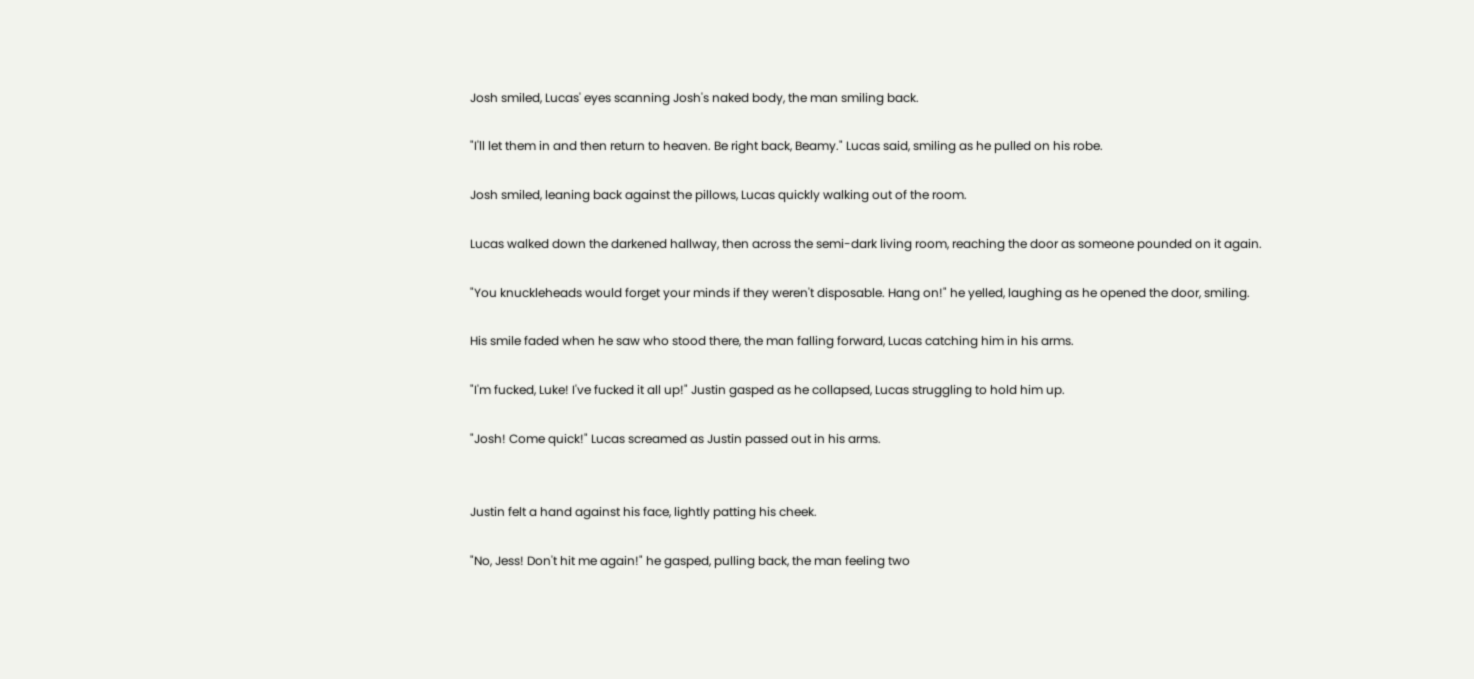Josh smiled, Lucas' eyes scanning Josh's naked body, the man smiling back.

"I'll let them in and then return to heaven. Be right back, Beamy." Lucas said, smiling as he pulled on his robe.

Josh smiled, leaning back against the pillows, Lucas quickly walking out of the room.

Lucas walked down the darkened hallway, then across the semi-dark living room, reaching the door as someone pounded on it again.

"You knuckleheads would forget your minds if they weren't disposable. Hang on!" he yelled, laughing as he opened the door, smiling.

His smile faded when he saw who stood there, the man falling forward, Lucas catching him in his arms.

"I'm fucked, Luke! I've fucked it all up!" Justin gasped as he collapsed, Lucas struggling to hold him up.

"Josh! Come quick!" Lucas screamed as Justin passed out in his arms.


Justin felt a hand against his face, lightly patting his cheek.

"No, Jess! Don't hit me again!" he gasped, pulling back, the man feeling two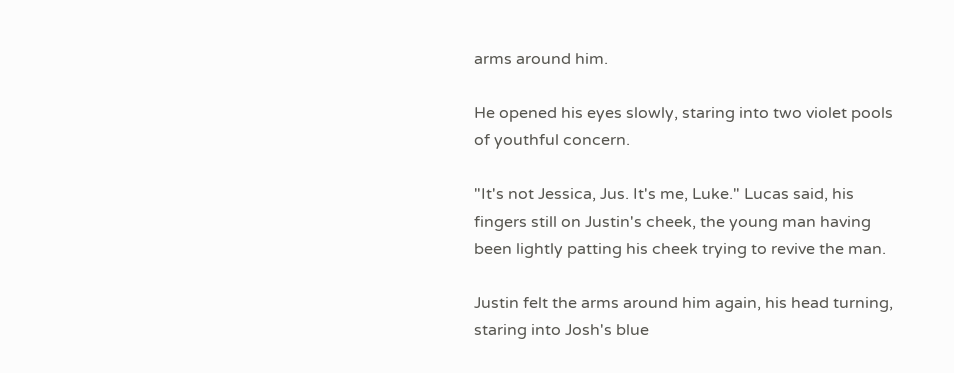arms around him.

He opened his eyes slowly, staring into two violet pools of youthful concern.

"It's not Jessica, Jus. It's me, Luke." Lucas said, his fingers still on Justin's cheek, the young man having been lightly patting his cheek trying to revive the man.

Justin felt the arms around him again, his head turning, staring into Josh's blue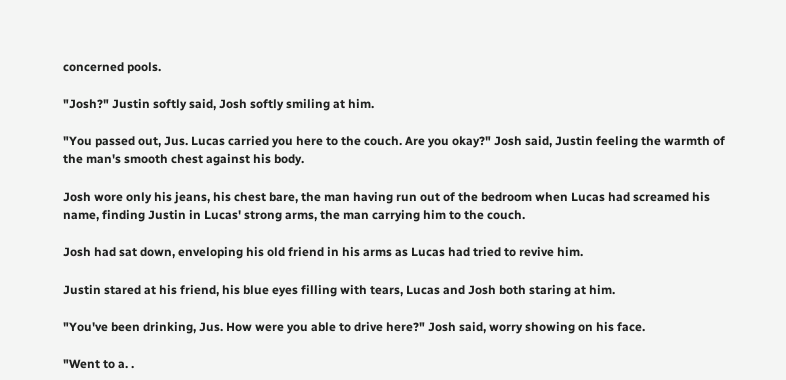concerned pools.

"Josh?" Justin softly said, Josh softly smiling at him.

"You passed out, Jus. Lucas carried you here to the couch. Are you okay?" Josh said, Justin feeling the warmth of the man's smooth chest against his body.

Josh wore only his jeans, his chest bare, the man having run out of the bedroom when Lucas had screamed his name, finding Justin in Lucas' strong arms, the man carrying him to the couch.

Josh had sat down, enveloping his old friend in his arms as Lucas had tried to revive him.

Justin stared at his friend, his blue eyes filling with tears, Lucas and Josh both staring at him.

"You've been drinking, Jus. How were you able to drive here?" Josh said, worry showing on his face.

"Went to a. .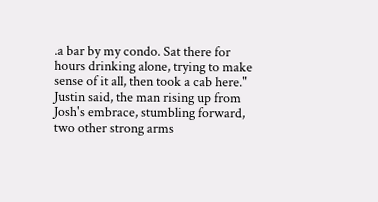.a bar by my condo. Sat there for hours drinking alone, trying to make sense of it all, then took a cab here." Justin said, the man rising up from Josh's embrace, stumbling forward, two other strong arms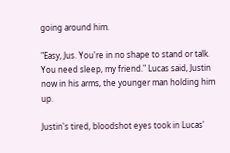going around him.

"Easy, Jus. You're in no shape to stand or talk. You need sleep, my friend." Lucas said, Justin now in his arms, the younger man holding him up.

Justin's tired, bloodshot eyes took in Lucas'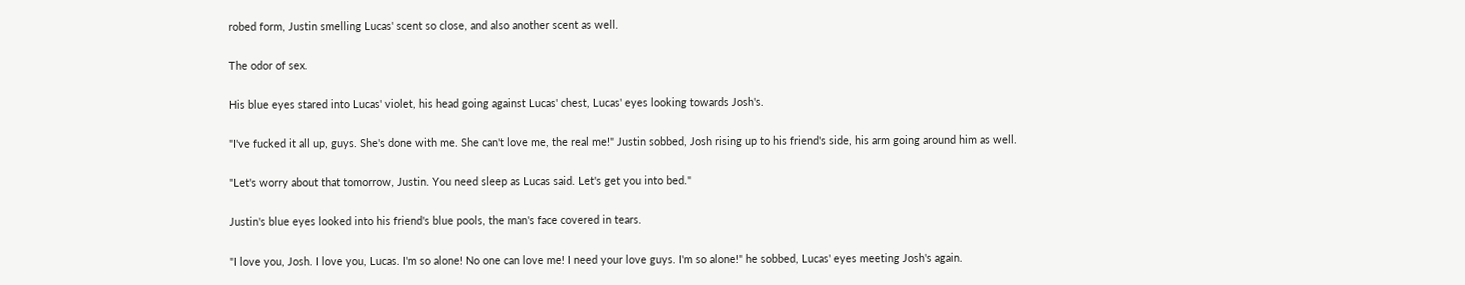robed form, Justin smelling Lucas' scent so close, and also another scent as well.

The odor of sex.

His blue eyes stared into Lucas' violet, his head going against Lucas' chest, Lucas' eyes looking towards Josh's.

"I've fucked it all up, guys. She's done with me. She can't love me, the real me!" Justin sobbed, Josh rising up to his friend's side, his arm going around him as well.

"Let's worry about that tomorrow, Justin. You need sleep as Lucas said. Let's get you into bed."

Justin's blue eyes looked into his friend's blue pools, the man's face covered in tears.

"I love you, Josh. I love you, Lucas. I'm so alone! No one can love me! I need your love guys. I'm so alone!" he sobbed, Lucas' eyes meeting Josh's again.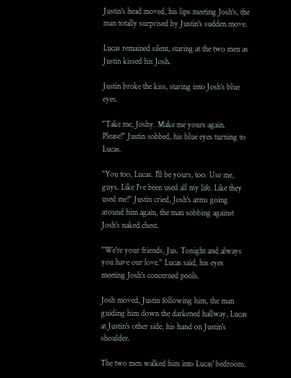Justin's head moved, his lips meeting Josh's, the man totally surprised by Justin's sudden move.

Lucas remained silent, staring at the two men as Justin kissed his Josh.

Justin broke the kiss, staring into Josh's blue eyes.

"Take me, Joshy. Make me yours again. Please!" Justin sobbed, his blue eyes turning to Lucas.

"You too, Lucas. I'll be yours, too. Use me, guys. Like I've been used all my life. Like they used me!" Justin cried, Josh's arms going around him again, the man sobbing against Josh's naked chest.

"We're your friends, Jus. Tonight and always you have our love." Lucas said, his eyes meeting Josh's concerned pools.

Josh moved, Justin following him, the man guiding him down the darkened hallway, Lucas at Justin's other side, his hand on Justin's shoulder.

The two men walked him into Lucas' bedroom,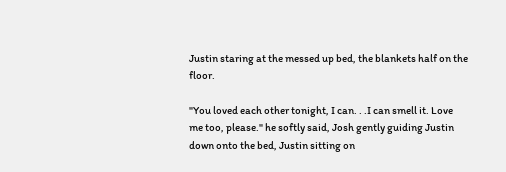Justin staring at the messed up bed, the blankets half on the floor.

"You loved each other tonight, I can. . .I can smell it. Love me too, please." he softly said, Josh gently guiding Justin down onto the bed, Justin sitting on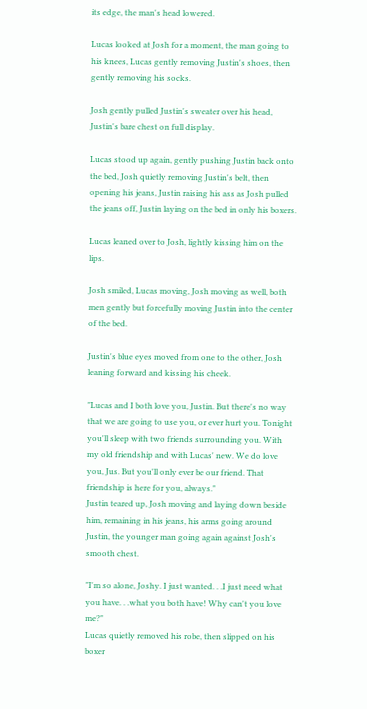its edge, the man's head lowered.

Lucas looked at Josh for a moment, the man going to his knees, Lucas gently removing Justin's shoes, then gently removing his socks.

Josh gently pulled Justin's sweater over his head, Justin's bare chest on full display.

Lucas stood up again, gently pushing Justin back onto the bed, Josh quietly removing Justin's belt, then opening his jeans, Justin raising his ass as Josh pulled the jeans off, Justin laying on the bed in only his boxers.

Lucas leaned over to Josh, lightly kissing him on the lips.

Josh smiled, Lucas moving, Josh moving as well, both men gently but forcefully moving Justin into the center of the bed.

Justin's blue eyes moved from one to the other, Josh leaning forward and kissing his cheek.

"Lucas and I both love you, Justin. But there's no way that we are going to use you, or ever hurt you. Tonight you'll sleep with two friends surrounding you. With my old friendship and with Lucas' new. We do love you, Jus. But you'll only ever be our friend. That friendship is here for you, always."
Justin teared up, Josh moving and laying down beside him, remaining in his jeans, his arms going around Justin, the younger man going again against Josh's smooth chest.

"I'm so alone, Joshy. I just wanted. . .I just need what you have. . .what you both have! Why can't you love me?"
Lucas quietly removed his robe, then slipped on his boxer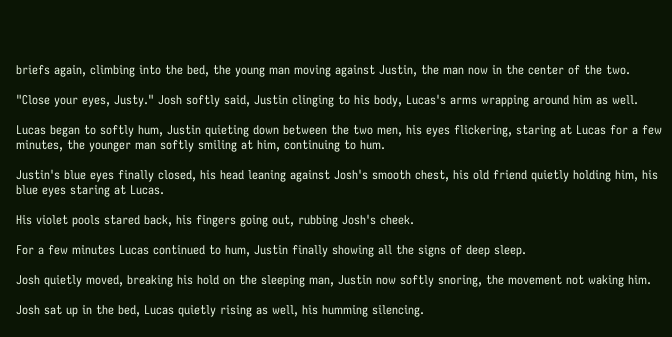briefs again, climbing into the bed, the young man moving against Justin, the man now in the center of the two.

"Close your eyes, Justy." Josh softly said, Justin clinging to his body, Lucas's arms wrapping around him as well.

Lucas began to softly hum, Justin quieting down between the two men, his eyes flickering, staring at Lucas for a few minutes, the younger man softly smiling at him, continuing to hum.

Justin's blue eyes finally closed, his head leaning against Josh's smooth chest, his old friend quietly holding him, his blue eyes staring at Lucas.

His violet pools stared back, his fingers going out, rubbing Josh's cheek.

For a few minutes Lucas continued to hum, Justin finally showing all the signs of deep sleep.

Josh quietly moved, breaking his hold on the sleeping man, Justin now softly snoring, the movement not waking him.

Josh sat up in the bed, Lucas quietly rising as well, his humming silencing.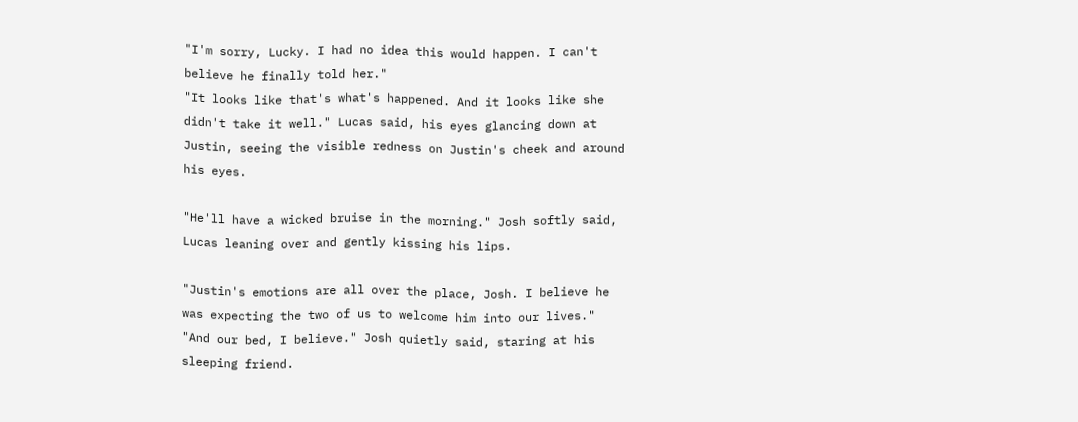"I'm sorry, Lucky. I had no idea this would happen. I can't believe he finally told her."
"It looks like that's what's happened. And it looks like she didn't take it well." Lucas said, his eyes glancing down at Justin, seeing the visible redness on Justin's cheek and around his eyes.

"He'll have a wicked bruise in the morning." Josh softly said, Lucas leaning over and gently kissing his lips.

"Justin's emotions are all over the place, Josh. I believe he was expecting the two of us to welcome him into our lives."
"And our bed, I believe." Josh quietly said, staring at his sleeping friend.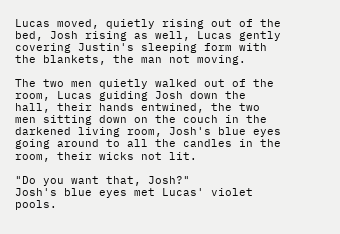Lucas moved, quietly rising out of the bed, Josh rising as well, Lucas gently covering Justin's sleeping form with the blankets, the man not moving.

The two men quietly walked out of the room, Lucas guiding Josh down the hall, their hands entwined, the two men sitting down on the couch in the darkened living room, Josh's blue eyes going around to all the candles in the room, their wicks not lit.

"Do you want that, Josh?"
Josh's blue eyes met Lucas' violet pools.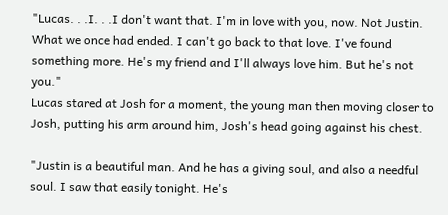"Lucas. . .I. . .I don't want that. I'm in love with you, now. Not Justin. What we once had ended. I can't go back to that love. I've found something more. He's my friend and I'll always love him. But he's not you."
Lucas stared at Josh for a moment, the young man then moving closer to Josh, putting his arm around him, Josh's head going against his chest.

"Justin is a beautiful man. And he has a giving soul, and also a needful soul. I saw that easily tonight. He's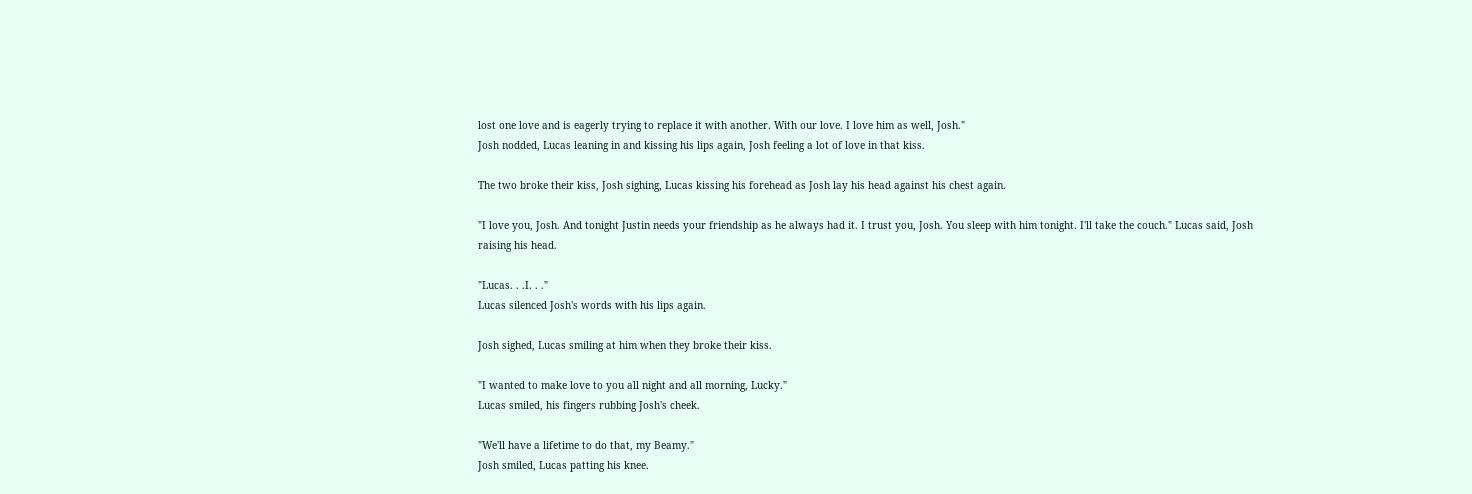lost one love and is eagerly trying to replace it with another. With our love. I love him as well, Josh."
Josh nodded, Lucas leaning in and kissing his lips again, Josh feeling a lot of love in that kiss.

The two broke their kiss, Josh sighing, Lucas kissing his forehead as Josh lay his head against his chest again.

"I love you, Josh. And tonight Justin needs your friendship as he always had it. I trust you, Josh. You sleep with him tonight. I'll take the couch." Lucas said, Josh raising his head.

"Lucas. . .I. . ."
Lucas silenced Josh's words with his lips again.

Josh sighed, Lucas smiling at him when they broke their kiss.

"I wanted to make love to you all night and all morning, Lucky."
Lucas smiled, his fingers rubbing Josh's cheek.

"We'll have a lifetime to do that, my Beamy."
Josh smiled, Lucas patting his knee.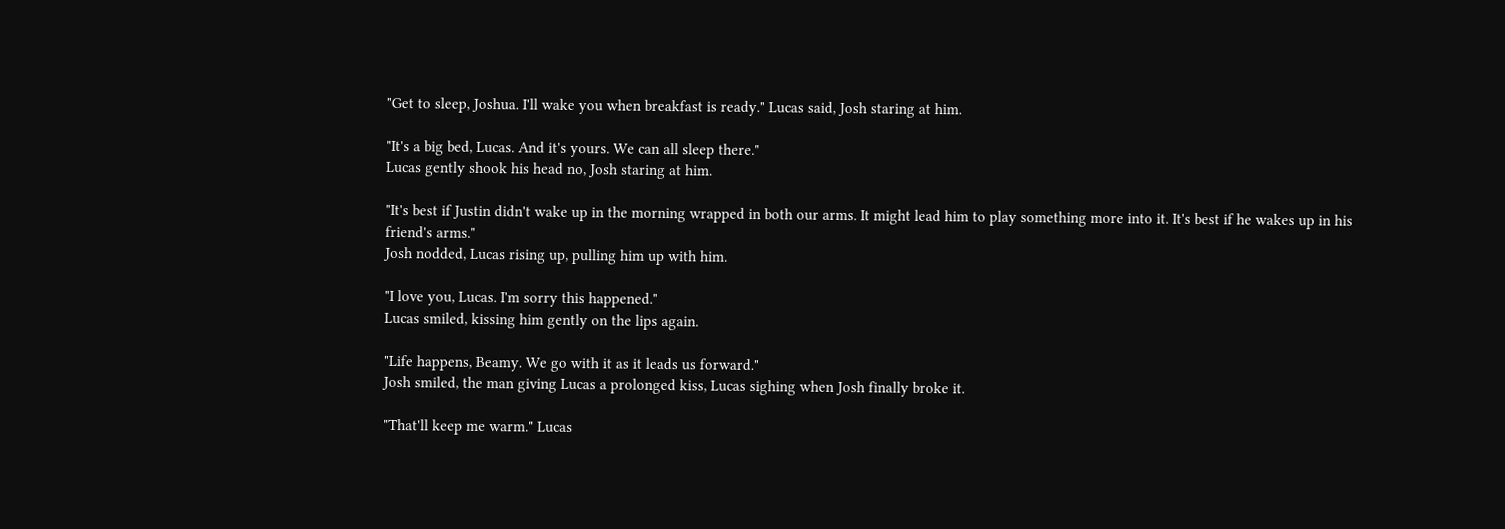"Get to sleep, Joshua. I'll wake you when breakfast is ready." Lucas said, Josh staring at him.

"It's a big bed, Lucas. And it's yours. We can all sleep there."
Lucas gently shook his head no, Josh staring at him.

"It's best if Justin didn't wake up in the morning wrapped in both our arms. It might lead him to play something more into it. It's best if he wakes up in his friend's arms."
Josh nodded, Lucas rising up, pulling him up with him.

"I love you, Lucas. I'm sorry this happened."
Lucas smiled, kissing him gently on the lips again.

"Life happens, Beamy. We go with it as it leads us forward."
Josh smiled, the man giving Lucas a prolonged kiss, Lucas sighing when Josh finally broke it.

"That'll keep me warm." Lucas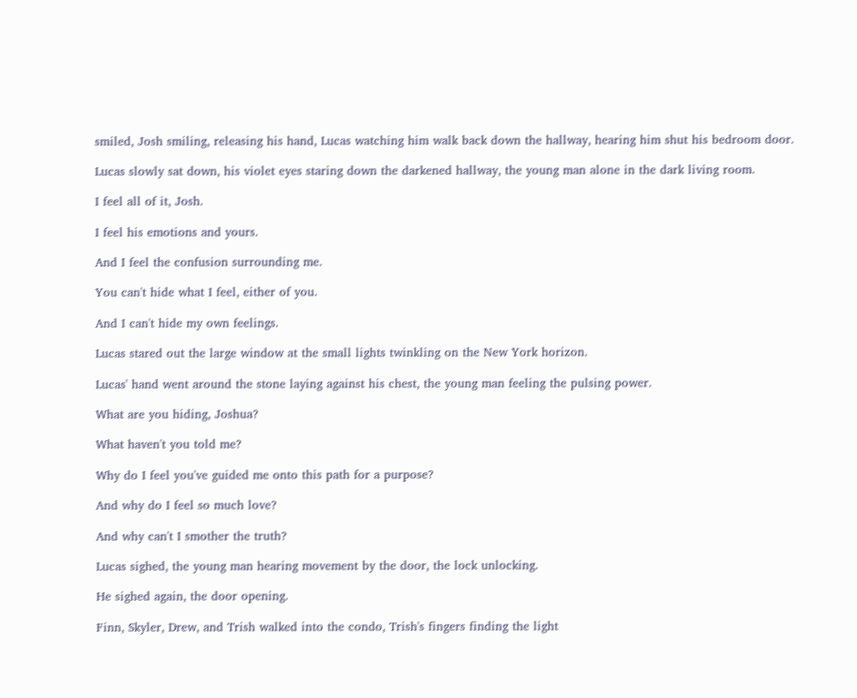smiled, Josh smiling, releasing his hand, Lucas watching him walk back down the hallway, hearing him shut his bedroom door.

Lucas slowly sat down, his violet eyes staring down the darkened hallway, the young man alone in the dark living room.

I feel all of it, Josh.

I feel his emotions and yours.

And I feel the confusion surrounding me.

You can't hide what I feel, either of you.

And I can't hide my own feelings.

Lucas stared out the large window at the small lights twinkling on the New York horizon.

Lucas' hand went around the stone laying against his chest, the young man feeling the pulsing power.

What are you hiding, Joshua?

What haven't you told me?

Why do I feel you've guided me onto this path for a purpose?

And why do I feel so much love?

And why can't I smother the truth?

Lucas sighed, the young man hearing movement by the door, the lock unlocking.

He sighed again, the door opening.

Finn, Skyler, Drew, and Trish walked into the condo, Trish's fingers finding the light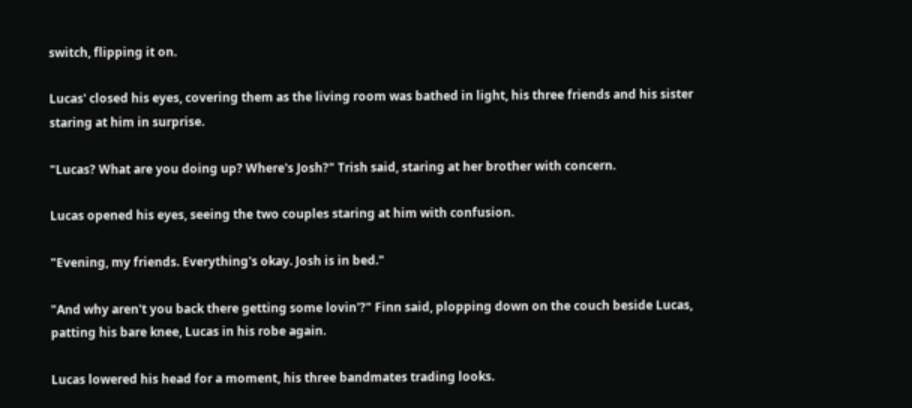switch, flipping it on.

Lucas' closed his eyes, covering them as the living room was bathed in light, his three friends and his sister staring at him in surprise.

"Lucas? What are you doing up? Where's Josh?" Trish said, staring at her brother with concern.

Lucas opened his eyes, seeing the two couples staring at him with confusion.

"Evening, my friends. Everything's okay. Josh is in bed."

"And why aren't you back there getting some lovin'?" Finn said, plopping down on the couch beside Lucas, patting his bare knee, Lucas in his robe again.

Lucas lowered his head for a moment, his three bandmates trading looks.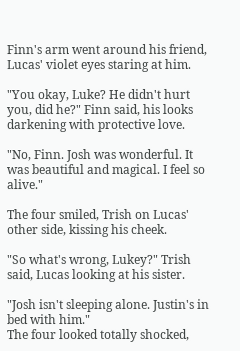Finn's arm went around his friend, Lucas' violet eyes staring at him.

"You okay, Luke? He didn't hurt you, did he?" Finn said, his looks darkening with protective love.

"No, Finn. Josh was wonderful. It was beautiful and magical. I feel so alive."

The four smiled, Trish on Lucas' other side, kissing his cheek.

"So what's wrong, Lukey?" Trish said, Lucas looking at his sister.

"Josh isn't sleeping alone. Justin's in bed with him."
The four looked totally shocked,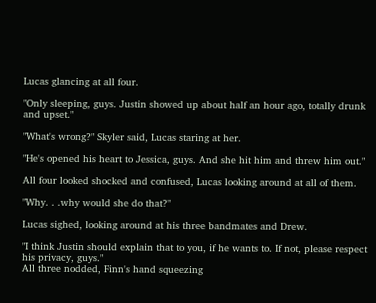Lucas glancing at all four.

"Only sleeping, guys. Justin showed up about half an hour ago, totally drunk and upset."

"What's wrong?" Skyler said, Lucas staring at her.

"He's opened his heart to Jessica, guys. And she hit him and threw him out."

All four looked shocked and confused, Lucas looking around at all of them.

"Why. . .why would she do that?"

Lucas sighed, looking around at his three bandmates and Drew.

"I think Justin should explain that to you, if he wants to. If not, please respect his privacy, guys."
All three nodded, Finn's hand squeezing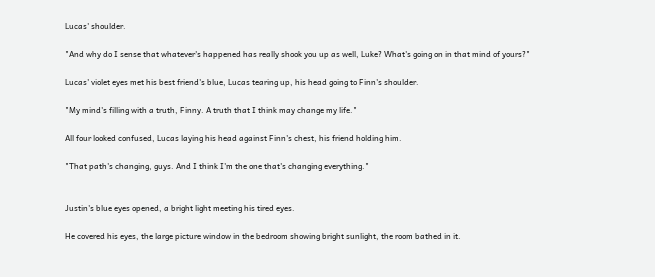Lucas' shoulder.

"And why do I sense that whatever's happened has really shook you up as well, Luke? What's going on in that mind of yours?"

Lucas' violet eyes met his best friend's blue, Lucas tearing up, his head going to Finn's shoulder.

"My mind's filling with a truth, Finny. A truth that I think may change my life."

All four looked confused, Lucas laying his head against Finn's chest, his friend holding him.

"That path's changing, guys. And I think I'm the one that's changing everything."


Justin's blue eyes opened, a bright light meeting his tired eyes.

He covered his eyes, the large picture window in the bedroom showing bright sunlight, the room bathed in it.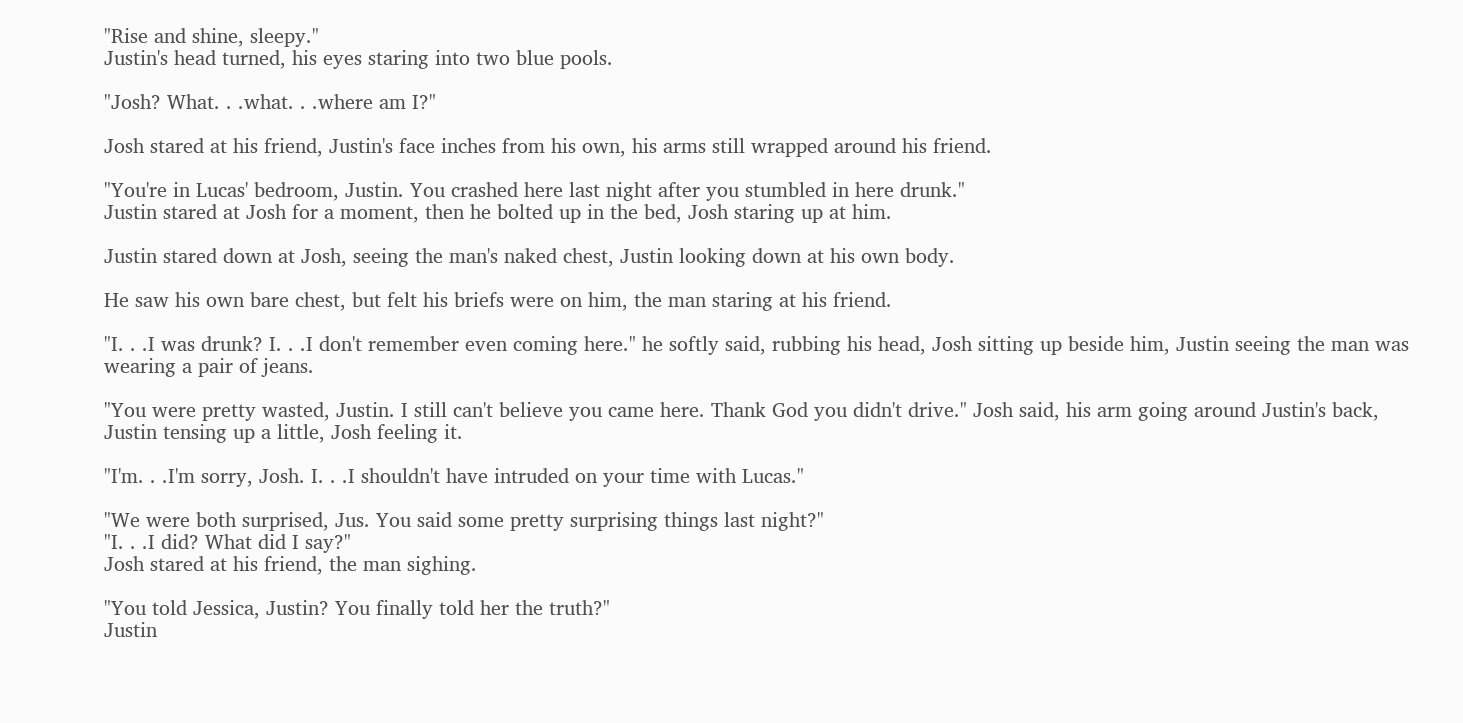"Rise and shine, sleepy."
Justin's head turned, his eyes staring into two blue pools.

"Josh? What. . .what. . .where am I?"

Josh stared at his friend, Justin's face inches from his own, his arms still wrapped around his friend.

"You're in Lucas' bedroom, Justin. You crashed here last night after you stumbled in here drunk."
Justin stared at Josh for a moment, then he bolted up in the bed, Josh staring up at him.

Justin stared down at Josh, seeing the man's naked chest, Justin looking down at his own body.

He saw his own bare chest, but felt his briefs were on him, the man staring at his friend.

"I. . .I was drunk? I. . .I don't remember even coming here." he softly said, rubbing his head, Josh sitting up beside him, Justin seeing the man was wearing a pair of jeans.

"You were pretty wasted, Justin. I still can't believe you came here. Thank God you didn't drive." Josh said, his arm going around Justin's back, Justin tensing up a little, Josh feeling it.

"I'm. . .I'm sorry, Josh. I. . .I shouldn't have intruded on your time with Lucas."

"We were both surprised, Jus. You said some pretty surprising things last night?"
"I. . .I did? What did I say?"
Josh stared at his friend, the man sighing.

"You told Jessica, Justin? You finally told her the truth?"
Justin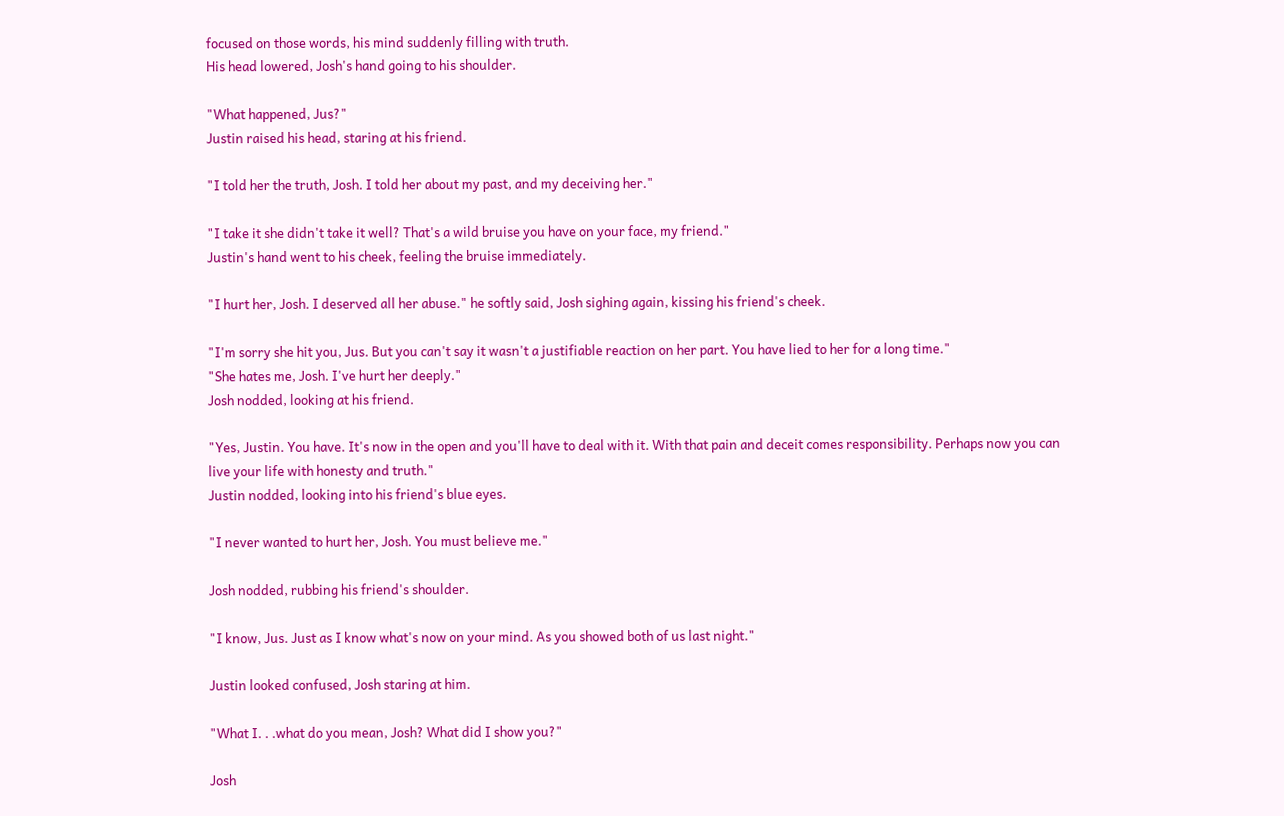focused on those words, his mind suddenly filling with truth.
His head lowered, Josh's hand going to his shoulder.

"What happened, Jus?"
Justin raised his head, staring at his friend.

"I told her the truth, Josh. I told her about my past, and my deceiving her."

"I take it she didn't take it well? That's a wild bruise you have on your face, my friend."
Justin's hand went to his cheek, feeling the bruise immediately.

"I hurt her, Josh. I deserved all her abuse." he softly said, Josh sighing again, kissing his friend's cheek.

"I'm sorry she hit you, Jus. But you can't say it wasn't a justifiable reaction on her part. You have lied to her for a long time."
"She hates me, Josh. I've hurt her deeply."
Josh nodded, looking at his friend.

"Yes, Justin. You have. It's now in the open and you'll have to deal with it. With that pain and deceit comes responsibility. Perhaps now you can live your life with honesty and truth."
Justin nodded, looking into his friend's blue eyes.

"I never wanted to hurt her, Josh. You must believe me."

Josh nodded, rubbing his friend's shoulder.

"I know, Jus. Just as I know what's now on your mind. As you showed both of us last night."

Justin looked confused, Josh staring at him.

"What I. . .what do you mean, Josh? What did I show you?"

Josh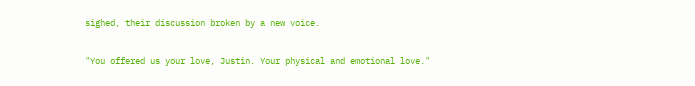sighed, their discussion broken by a new voice.

"You offered us your love, Justin. Your physical and emotional love."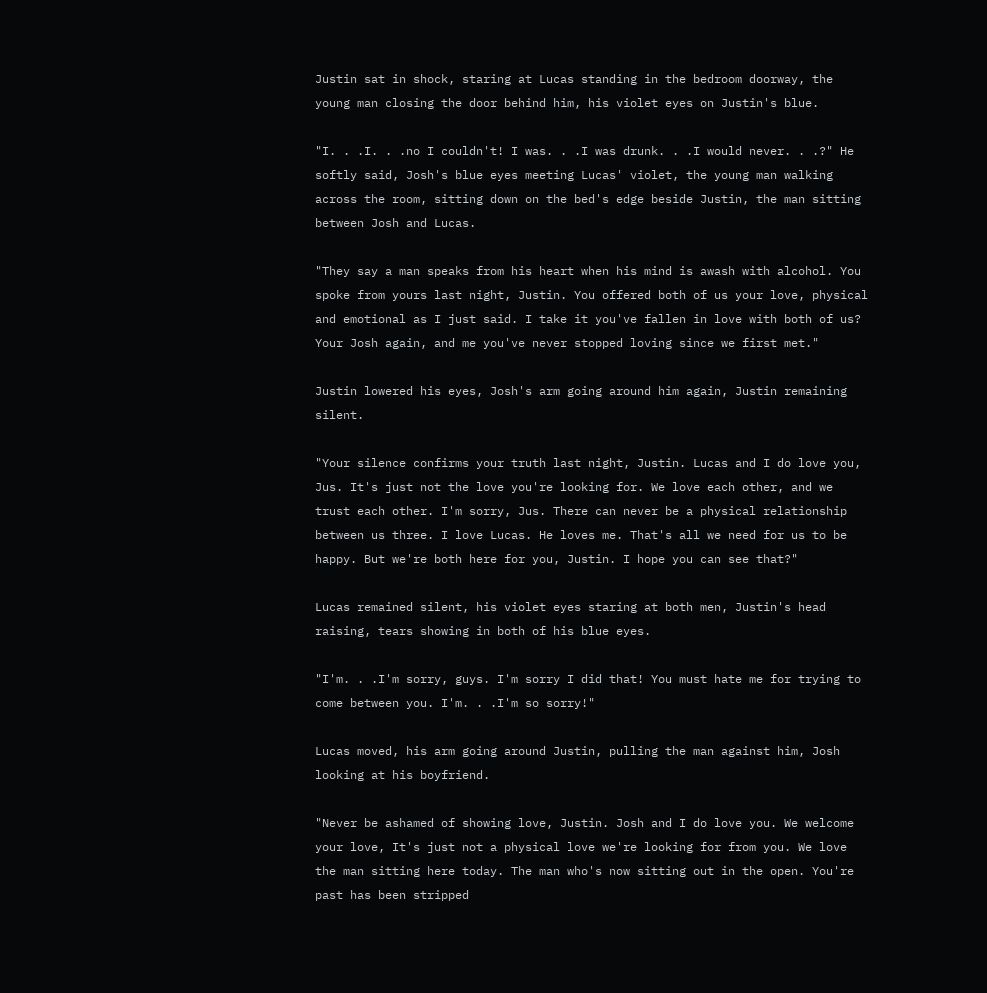Justin sat in shock, staring at Lucas standing in the bedroom doorway, the young man closing the door behind him, his violet eyes on Justin's blue.

"I. . .I. . .no I couldn't! I was. . .I was drunk. . .I would never. . .?" He softly said, Josh's blue eyes meeting Lucas' violet, the young man walking across the room, sitting down on the bed's edge beside Justin, the man sitting between Josh and Lucas.

"They say a man speaks from his heart when his mind is awash with alcohol. You spoke from yours last night, Justin. You offered both of us your love, physical and emotional as I just said. I take it you've fallen in love with both of us? Your Josh again, and me you've never stopped loving since we first met."

Justin lowered his eyes, Josh's arm going around him again, Justin remaining silent.

"Your silence confirms your truth last night, Justin. Lucas and I do love you, Jus. It's just not the love you're looking for. We love each other, and we trust each other. I'm sorry, Jus. There can never be a physical relationship between us three. I love Lucas. He loves me. That's all we need for us to be happy. But we're both here for you, Justin. I hope you can see that?"

Lucas remained silent, his violet eyes staring at both men, Justin's head raising, tears showing in both of his blue eyes.

"I'm. . .I'm sorry, guys. I'm sorry I did that! You must hate me for trying to come between you. I'm. . .I'm so sorry!"

Lucas moved, his arm going around Justin, pulling the man against him, Josh looking at his boyfriend.

"Never be ashamed of showing love, Justin. Josh and I do love you. We welcome your love, It's just not a physical love we're looking for from you. We love the man sitting here today. The man who's now sitting out in the open. You're past has been stripped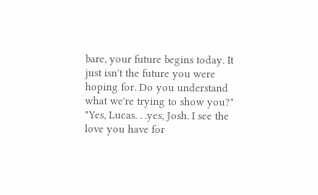bare, your future begins today. It just isn't the future you were hoping for. Do you understand what we're trying to show you?"
"Yes, Lucas. . .yes, Josh. I see the love you have for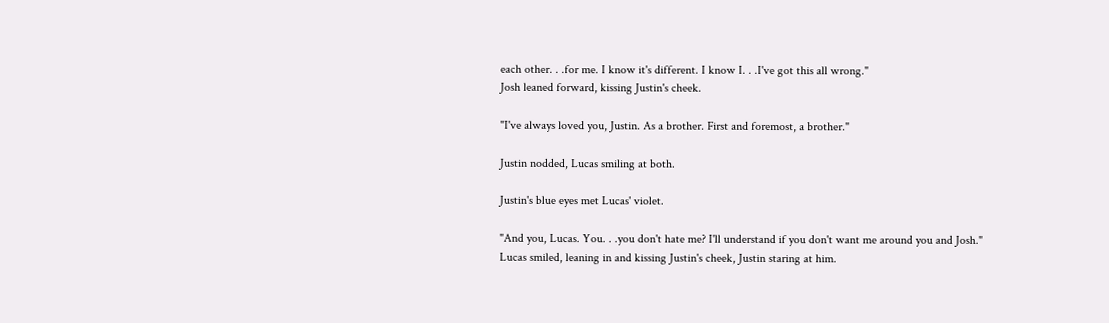each other. . .for me. I know it's different. I know I. . .I've got this all wrong."
Josh leaned forward, kissing Justin's cheek.

"I've always loved you, Justin. As a brother. First and foremost, a brother."

Justin nodded, Lucas smiling at both.

Justin's blue eyes met Lucas' violet.

"And you, Lucas. You. . .you don't hate me? I'll understand if you don't want me around you and Josh."
Lucas smiled, leaning in and kissing Justin's cheek, Justin staring at him.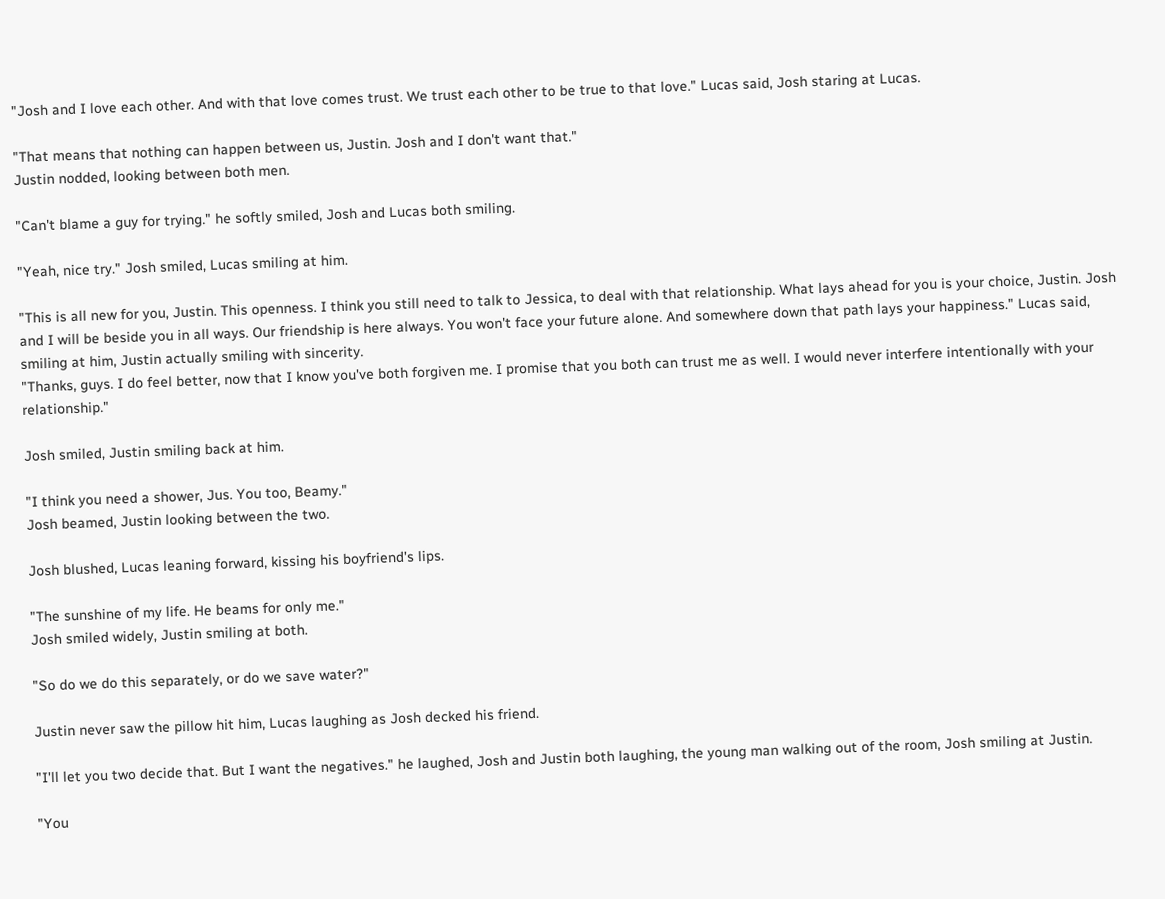"Josh and I love each other. And with that love comes trust. We trust each other to be true to that love." Lucas said, Josh staring at Lucas.

"That means that nothing can happen between us, Justin. Josh and I don't want that."
Justin nodded, looking between both men.

"Can't blame a guy for trying." he softly smiled, Josh and Lucas both smiling.

"Yeah, nice try." Josh smiled, Lucas smiling at him.

"This is all new for you, Justin. This openness. I think you still need to talk to Jessica, to deal with that relationship. What lays ahead for you is your choice, Justin. Josh and I will be beside you in all ways. Our friendship is here always. You won't face your future alone. And somewhere down that path lays your happiness." Lucas said, smiling at him, Justin actually smiling with sincerity.
"Thanks, guys. I do feel better, now that I know you've both forgiven me. I promise that you both can trust me as well. I would never interfere intentionally with your relationship."

Josh smiled, Justin smiling back at him.

"I think you need a shower, Jus. You too, Beamy."
Josh beamed, Justin looking between the two.

Josh blushed, Lucas leaning forward, kissing his boyfriend's lips.

"The sunshine of my life. He beams for only me."
Josh smiled widely, Justin smiling at both.

"So do we do this separately, or do we save water?"

Justin never saw the pillow hit him, Lucas laughing as Josh decked his friend.

"I'll let you two decide that. But I want the negatives." he laughed, Josh and Justin both laughing, the young man walking out of the room, Josh smiling at Justin.

"You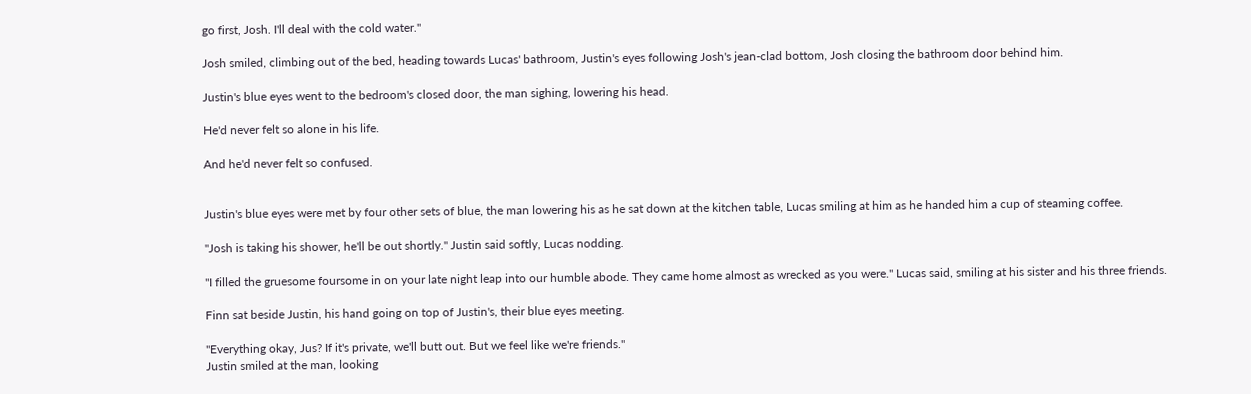go first, Josh. I'll deal with the cold water."

Josh smiled, climbing out of the bed, heading towards Lucas' bathroom, Justin's eyes following Josh's jean-clad bottom, Josh closing the bathroom door behind him.

Justin's blue eyes went to the bedroom's closed door, the man sighing, lowering his head.

He'd never felt so alone in his life.

And he'd never felt so confused.


Justin's blue eyes were met by four other sets of blue, the man lowering his as he sat down at the kitchen table, Lucas smiling at him as he handed him a cup of steaming coffee.

"Josh is taking his shower, he'll be out shortly." Justin said softly, Lucas nodding.

"I filled the gruesome foursome in on your late night leap into our humble abode. They came home almost as wrecked as you were." Lucas said, smiling at his sister and his three friends.

Finn sat beside Justin, his hand going on top of Justin's, their blue eyes meeting.

"Everything okay, Jus? If it's private, we'll butt out. But we feel like we're friends."
Justin smiled at the man, looking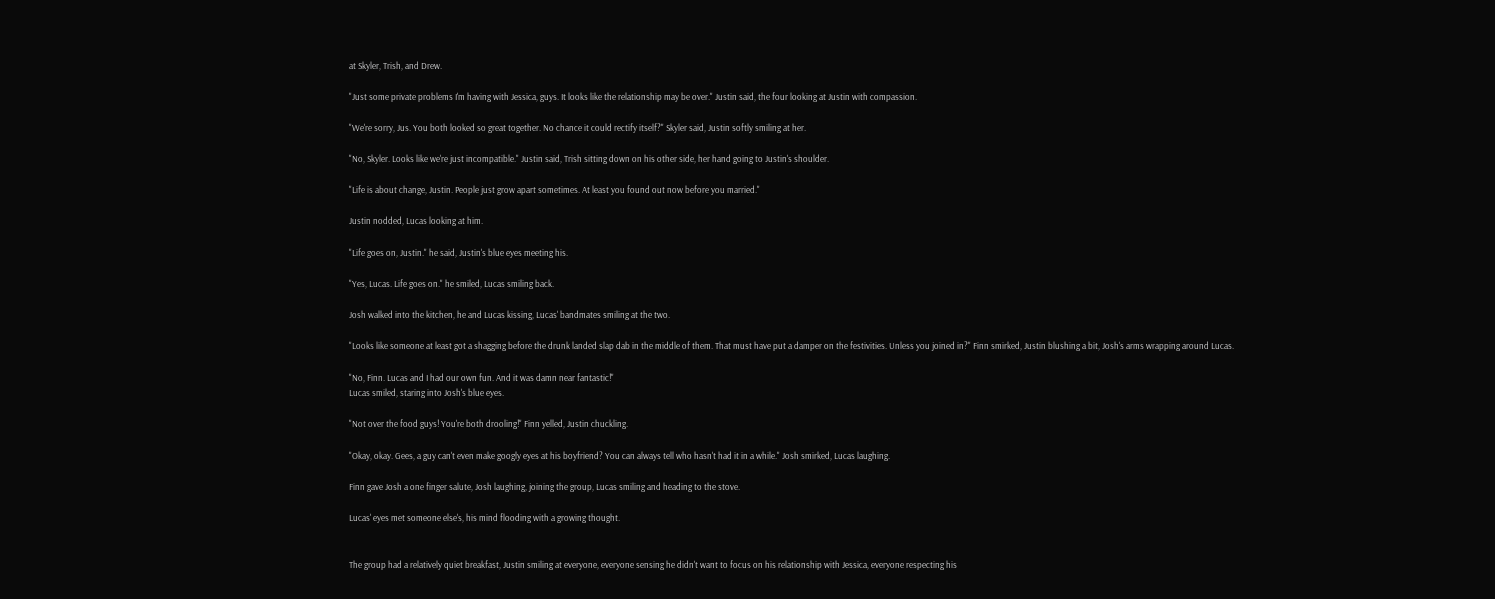at Skyler, Trish, and Drew.

"Just some private problems I'm having with Jessica, guys. It looks like the relationship may be over." Justin said, the four looking at Justin with compassion.

"We're sorry, Jus. You both looked so great together. No chance it could rectify itself?" Skyler said, Justin softly smiling at her.

"No, Skyler. Looks like we're just incompatible." Justin said, Trish sitting down on his other side, her hand going to Justin's shoulder.

"Life is about change, Justin. People just grow apart sometimes. At least you found out now before you married."

Justin nodded, Lucas looking at him.

"Life goes on, Justin." he said, Justin's blue eyes meeting his.

"Yes, Lucas. Life goes on." he smiled, Lucas smiling back.

Josh walked into the kitchen, he and Lucas kissing, Lucas' bandmates smiling at the two.

"Looks like someone at least got a shagging before the drunk landed slap dab in the middle of them. That must have put a damper on the festivities. Unless you joined in?" Finn smirked, Justin blushing a bit, Josh's arms wrapping around Lucas.

"No, Finn. Lucas and I had our own fun. And it was damn near fantastic!"
Lucas smiled, staring into Josh's blue eyes.

"Not over the food guys! You're both drooling!" Finn yelled, Justin chuckling.

"Okay, okay. Gees, a guy can't even make googly eyes at his boyfriend? You can always tell who hasn't had it in a while." Josh smirked, Lucas laughing.

Finn gave Josh a one finger salute, Josh laughing, joining the group, Lucas smiling and heading to the stove.

Lucas' eyes met someone else's, his mind flooding with a growing thought.


The group had a relatively quiet breakfast, Justin smiling at everyone, everyone sensing he didn't want to focus on his relationship with Jessica, everyone respecting his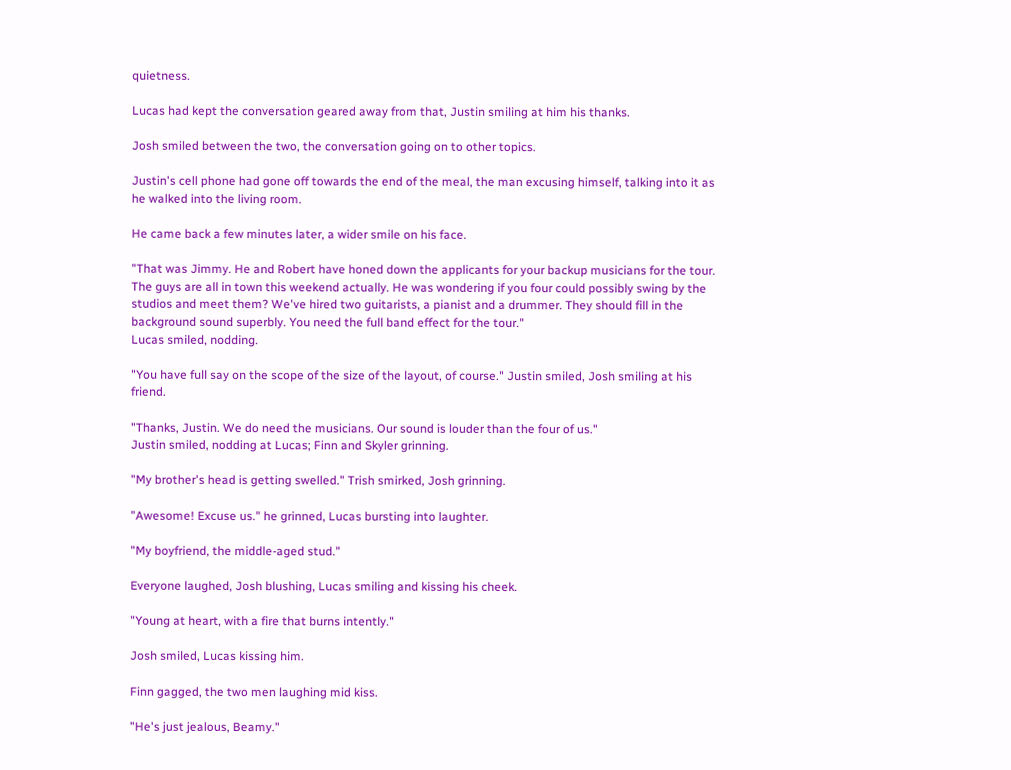quietness.

Lucas had kept the conversation geared away from that, Justin smiling at him his thanks.

Josh smiled between the two, the conversation going on to other topics.

Justin's cell phone had gone off towards the end of the meal, the man excusing himself, talking into it as he walked into the living room.

He came back a few minutes later, a wider smile on his face.

"That was Jimmy. He and Robert have honed down the applicants for your backup musicians for the tour. The guys are all in town this weekend actually. He was wondering if you four could possibly swing by the studios and meet them? We've hired two guitarists, a pianist and a drummer. They should fill in the background sound superbly. You need the full band effect for the tour."
Lucas smiled, nodding.

"You have full say on the scope of the size of the layout, of course." Justin smiled, Josh smiling at his friend.

"Thanks, Justin. We do need the musicians. Our sound is louder than the four of us."
Justin smiled, nodding at Lucas; Finn and Skyler grinning.

"My brother's head is getting swelled." Trish smirked, Josh grinning.

"Awesome! Excuse us." he grinned, Lucas bursting into laughter.

"My boyfriend, the middle-aged stud."

Everyone laughed, Josh blushing, Lucas smiling and kissing his cheek.

"Young at heart, with a fire that burns intently."

Josh smiled, Lucas kissing him.

Finn gagged, the two men laughing mid kiss.

"He's just jealous, Beamy."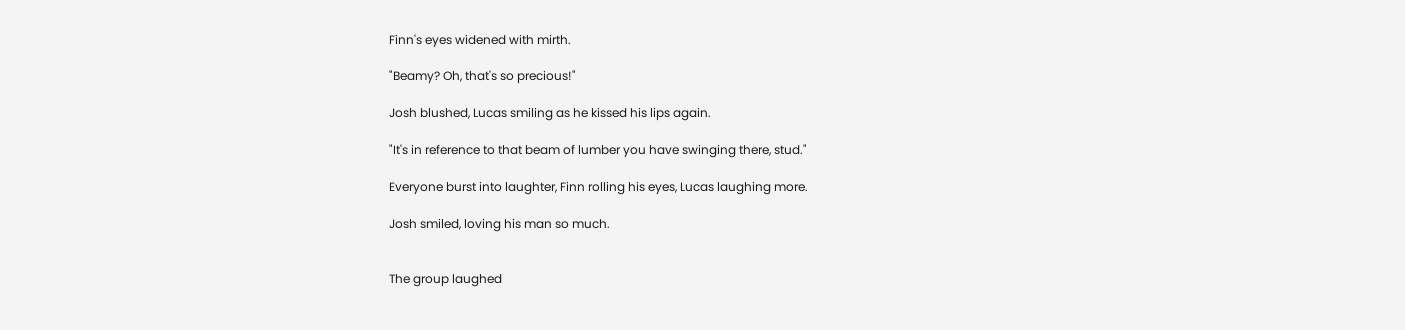Finn's eyes widened with mirth.

"Beamy? Oh, that's so precious!"

Josh blushed, Lucas smiling as he kissed his lips again.

"It's in reference to that beam of lumber you have swinging there, stud."

Everyone burst into laughter, Finn rolling his eyes, Lucas laughing more.

Josh smiled, loving his man so much.


The group laughed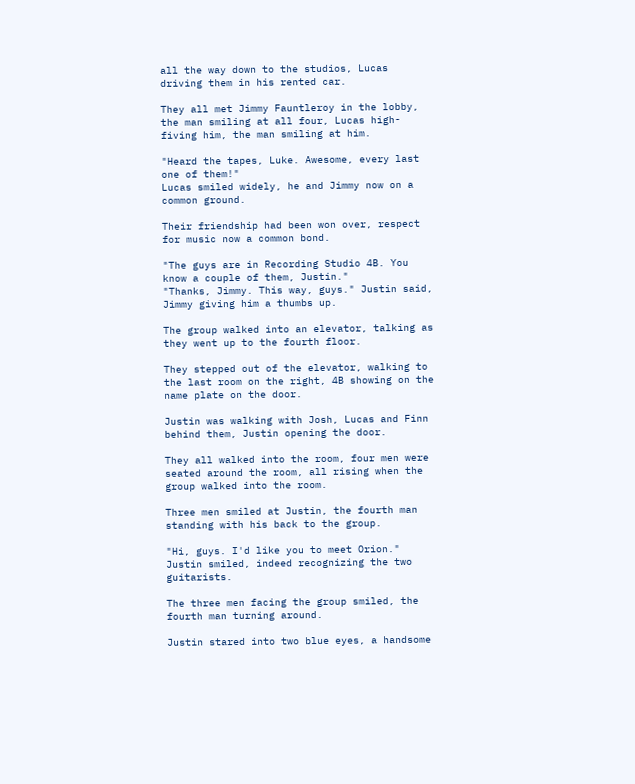all the way down to the studios, Lucas driving them in his rented car.

They all met Jimmy Fauntleroy in the lobby, the man smiling at all four, Lucas high-fiving him, the man smiling at him.

"Heard the tapes, Luke. Awesome, every last one of them!"
Lucas smiled widely, he and Jimmy now on a common ground.

Their friendship had been won over, respect for music now a common bond.

"The guys are in Recording Studio 4B. You know a couple of them, Justin."
"Thanks, Jimmy. This way, guys." Justin said, Jimmy giving him a thumbs up.

The group walked into an elevator, talking as they went up to the fourth floor.

They stepped out of the elevator, walking to the last room on the right, 4B showing on the name plate on the door.

Justin was walking with Josh, Lucas and Finn behind them, Justin opening the door.

They all walked into the room, four men were seated around the room, all rising when the group walked into the room.

Three men smiled at Justin, the fourth man standing with his back to the group.

"Hi, guys. I'd like you to meet Orion." Justin smiled, indeed recognizing the two guitarists.

The three men facing the group smiled, the fourth man turning around.

Justin stared into two blue eyes, a handsome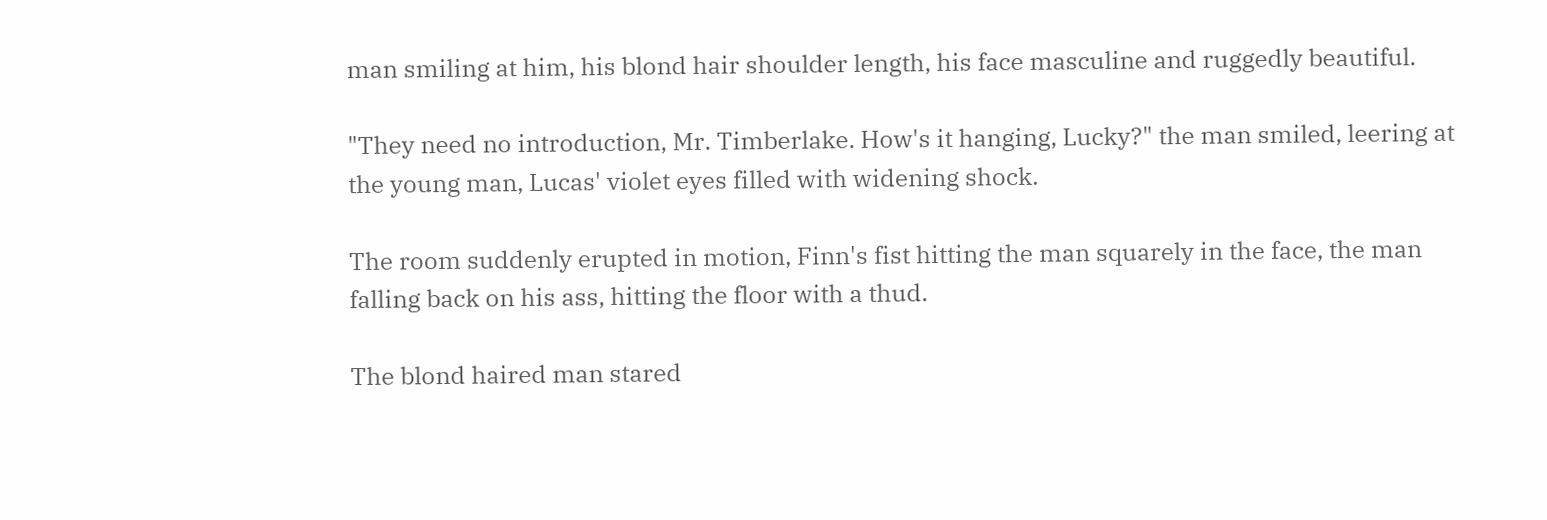man smiling at him, his blond hair shoulder length, his face masculine and ruggedly beautiful.

"They need no introduction, Mr. Timberlake. How's it hanging, Lucky?" the man smiled, leering at the young man, Lucas' violet eyes filled with widening shock.

The room suddenly erupted in motion, Finn's fist hitting the man squarely in the face, the man falling back on his ass, hitting the floor with a thud.

The blond haired man stared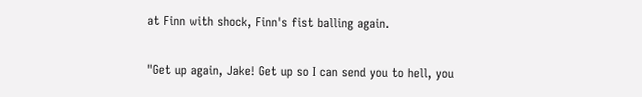at Finn with shock, Finn's fist balling again.

"Get up again, Jake! Get up so I can send you to hell, you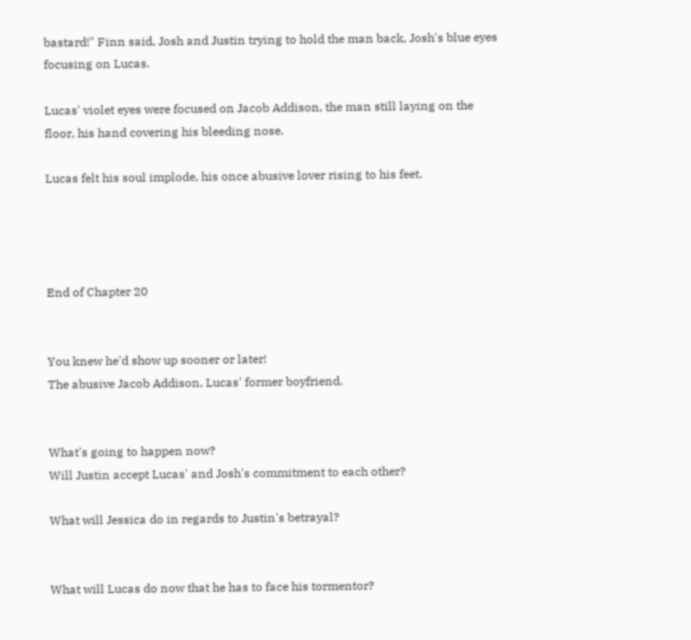bastard!" Finn said, Josh and Justin trying to hold the man back, Josh's blue eyes focusing on Lucas.

Lucas' violet eyes were focused on Jacob Addison, the man still laying on the floor, his hand covering his bleeding nose.

Lucas felt his soul implode, his once abusive lover rising to his feet.




End of Chapter 20


You knew he'd show up sooner or later!
The abusive Jacob Addison, Lucas' former boyfriend.


What's going to happen now?
Will Justin accept Lucas' and Josh's commitment to each other?

What will Jessica do in regards to Justin's betrayal?


What will Lucas do now that he has to face his tormentor?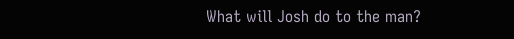What will Josh do to the man?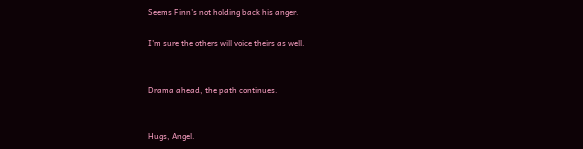Seems Finn's not holding back his anger.

I'm sure the others will voice theirs as well.


Drama ahead, the path continues.


Hugs, Angel.